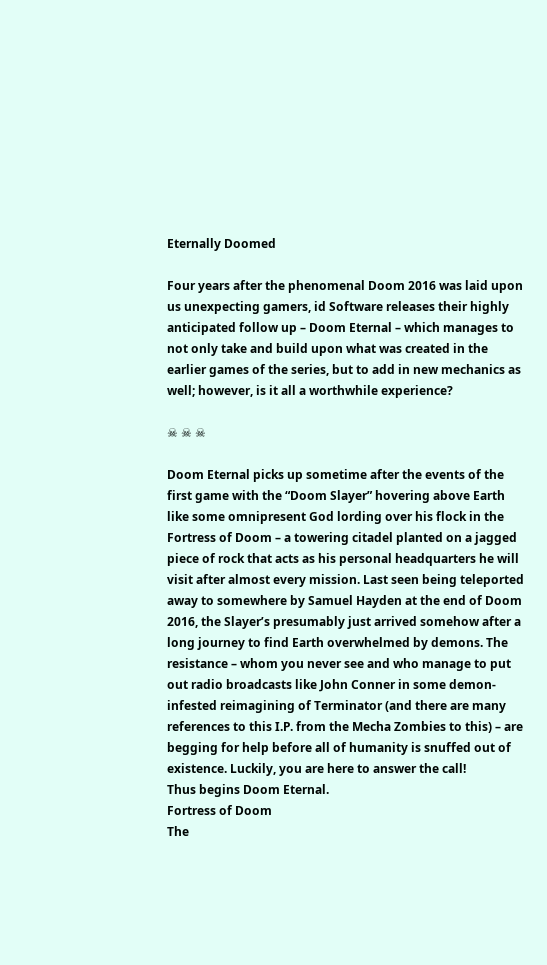Eternally Doomed

Four years after the phenomenal Doom 2016 was laid upon us unexpecting gamers, id Software releases their highly anticipated follow up – Doom Eternal – which manages to not only take and build upon what was created in the earlier games of the series, but to add in new mechanics as well; however, is it all a worthwhile experience?

☠ ☠ ☠

Doom Eternal picks up sometime after the events of the first game with the “Doom Slayer” hovering above Earth like some omnipresent God lording over his flock in the Fortress of Doom – a towering citadel planted on a jagged piece of rock that acts as his personal headquarters he will visit after almost every mission. Last seen being teleported away to somewhere by Samuel Hayden at the end of Doom 2016, the Slayer’s presumably just arrived somehow after a long journey to find Earth overwhelmed by demons. The resistance – whom you never see and who manage to put out radio broadcasts like John Conner in some demon-infested reimagining of Terminator (and there are many references to this I.P. from the Mecha Zombies to this) – are begging for help before all of humanity is snuffed out of existence. Luckily, you are here to answer the call!
Thus begins Doom Eternal.
Fortress of Doom
The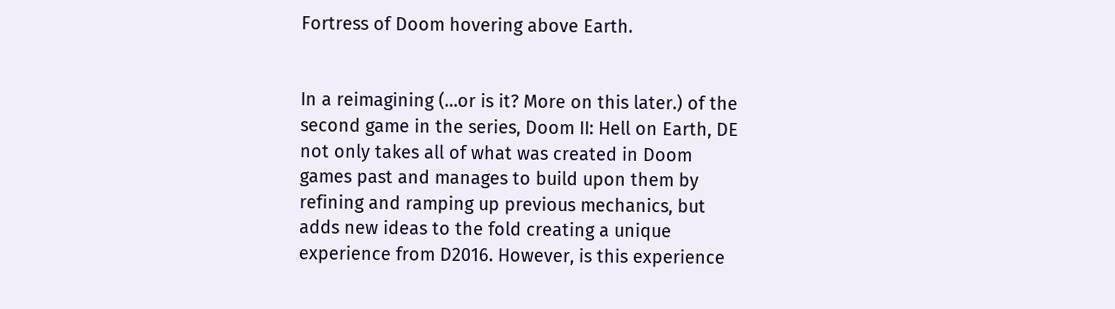Fortress of Doom hovering above Earth.


In a reimagining (…or is it? More on this later.) of the second game in the series, Doom II: Hell on Earth, DE not only takes all of what was created in Doom games past and manages to build upon them by refining and ramping up previous mechanics, but adds new ideas to the fold creating a unique experience from D2016. However, is this experience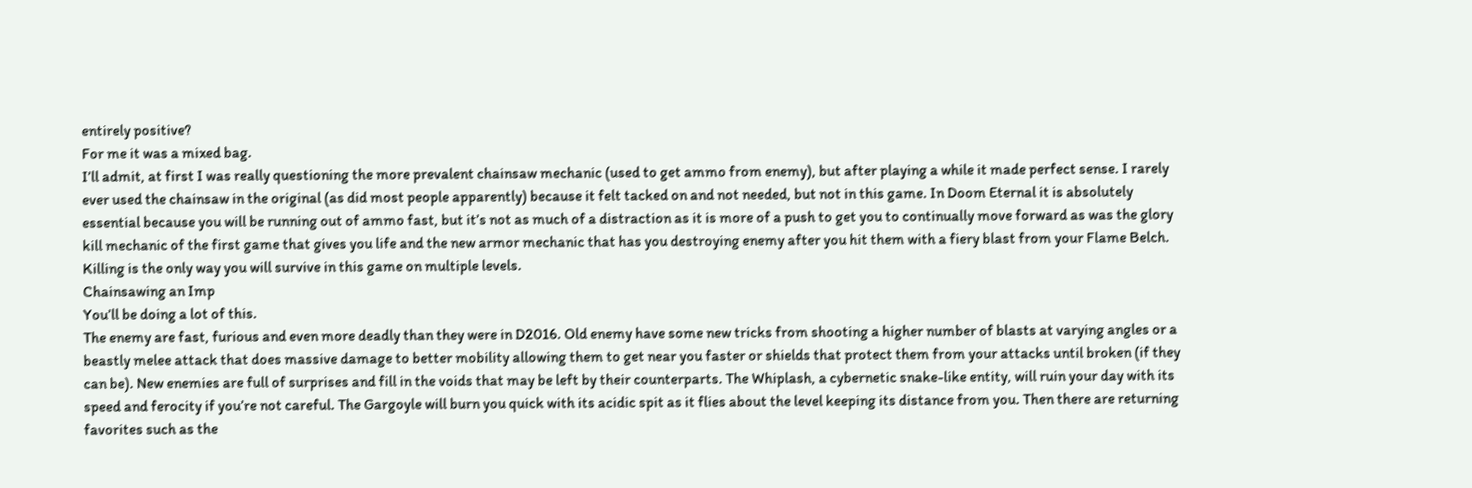entirely positive?
For me it was a mixed bag.
I’ll admit, at first I was really questioning the more prevalent chainsaw mechanic (used to get ammo from enemy), but after playing a while it made perfect sense. I rarely ever used the chainsaw in the original (as did most people apparently) because it felt tacked on and not needed, but not in this game. In Doom Eternal it is absolutely essential because you will be running out of ammo fast, but it’s not as much of a distraction as it is more of a push to get you to continually move forward as was the glory kill mechanic of the first game that gives you life and the new armor mechanic that has you destroying enemy after you hit them with a fiery blast from your Flame Belch. Killing is the only way you will survive in this game on multiple levels.
Chainsawing an Imp
You’ll be doing a lot of this.
The enemy are fast, furious and even more deadly than they were in D2016. Old enemy have some new tricks from shooting a higher number of blasts at varying angles or a beastly melee attack that does massive damage to better mobility allowing them to get near you faster or shields that protect them from your attacks until broken (if they can be). New enemies are full of surprises and fill in the voids that may be left by their counterparts. The Whiplash, a cybernetic snake-like entity, will ruin your day with its speed and ferocity if you’re not careful. The Gargoyle will burn you quick with its acidic spit as it flies about the level keeping its distance from you. Then there are returning favorites such as the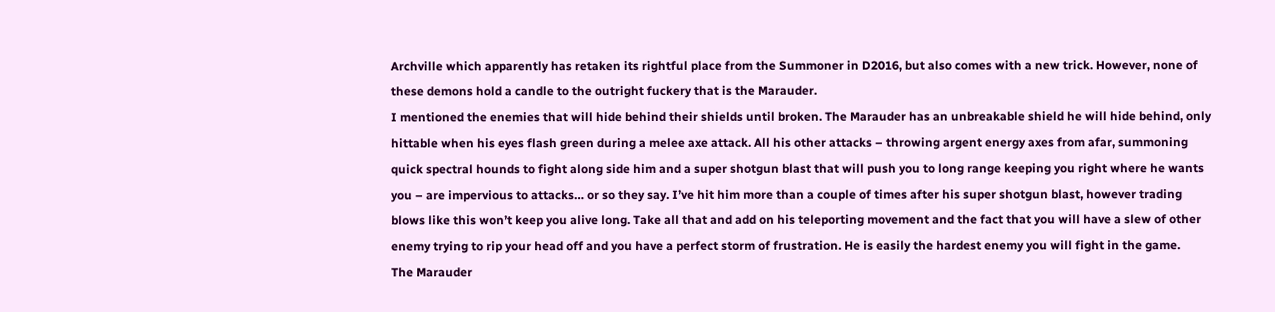Archville which apparently has retaken its rightful place from the Summoner in D2016, but also comes with a new trick. However, none of these demons hold a candle to the outright fuckery that is the Marauder.
I mentioned the enemies that will hide behind their shields until broken. The Marauder has an unbreakable shield he will hide behind, only hittable when his eyes flash green during a melee axe attack. All his other attacks – throwing argent energy axes from afar, summoning quick spectral hounds to fight along side him and a super shotgun blast that will push you to long range keeping you right where he wants you – are impervious to attacks… or so they say. I’ve hit him more than a couple of times after his super shotgun blast, however trading blows like this won’t keep you alive long. Take all that and add on his teleporting movement and the fact that you will have a slew of other enemy trying to rip your head off and you have a perfect storm of frustration. He is easily the hardest enemy you will fight in the game.
The Marauder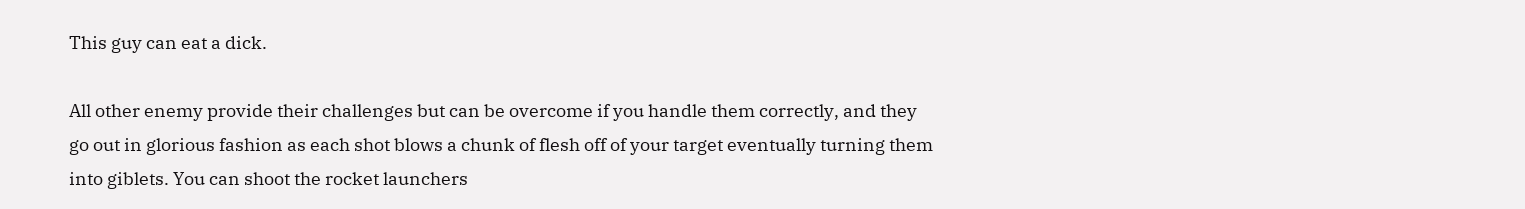This guy can eat a dick.

All other enemy provide their challenges but can be overcome if you handle them correctly, and they go out in glorious fashion as each shot blows a chunk of flesh off of your target eventually turning them into giblets. You can shoot the rocket launchers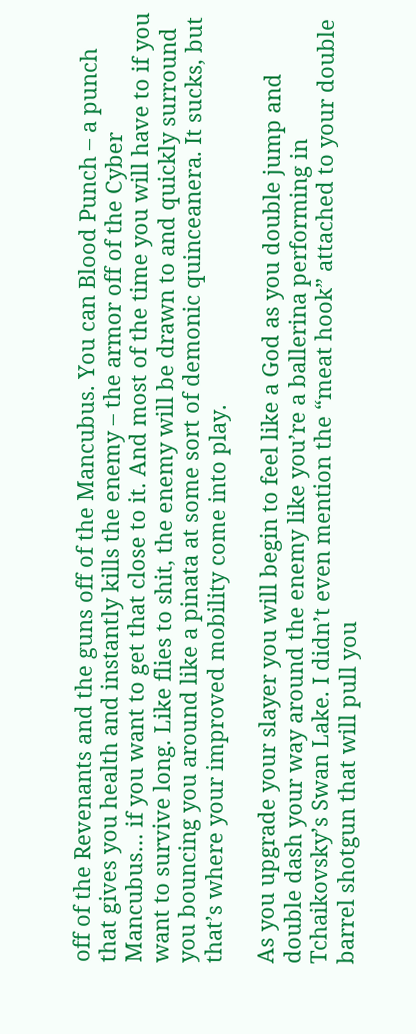off of the Revenants and the guns off of the Mancubus. You can Blood Punch – a punch that gives you health and instantly kills the enemy – the armor off of the Cyber Mancubus… if you want to get that close to it. And most of the time you will have to if you want to survive long. Like flies to shit, the enemy will be drawn to and quickly surround you bouncing you around like a pinata at some sort of demonic quinceanera. It sucks, but that’s where your improved mobility come into play.

As you upgrade your slayer you will begin to feel like a God as you double jump and double dash your way around the enemy like you’re a ballerina performing in Tchaikovsky’s Swan Lake. I didn’t even mention the “meat hook” attached to your double barrel shotgun that will pull you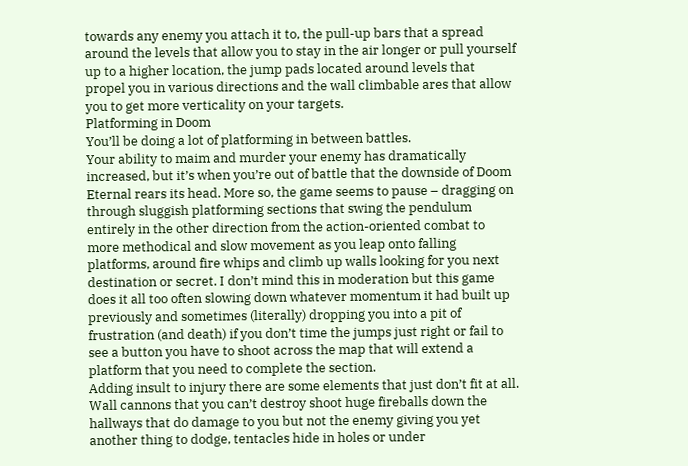towards any enemy you attach it to, the pull-up bars that a spread around the levels that allow you to stay in the air longer or pull yourself up to a higher location, the jump pads located around levels that propel you in various directions and the wall climbable ares that allow you to get more verticality on your targets.
Platforming in Doom
You’ll be doing a lot of platforming in between battles.
Your ability to maim and murder your enemy has dramatically increased, but it’s when you’re out of battle that the downside of Doom Eternal rears its head. More so, the game seems to pause – dragging on through sluggish platforming sections that swing the pendulum entirely in the other direction from the action-oriented combat to more methodical and slow movement as you leap onto falling platforms, around fire whips and climb up walls looking for you next destination or secret. I don’t mind this in moderation but this game does it all too often slowing down whatever momentum it had built up previously and sometimes (literally) dropping you into a pit of frustration (and death) if you don’t time the jumps just right or fail to see a button you have to shoot across the map that will extend a platform that you need to complete the section.
Adding insult to injury there are some elements that just don’t fit at all. Wall cannons that you can’t destroy shoot huge fireballs down the hallways that do damage to you but not the enemy giving you yet another thing to dodge, tentacles hide in holes or under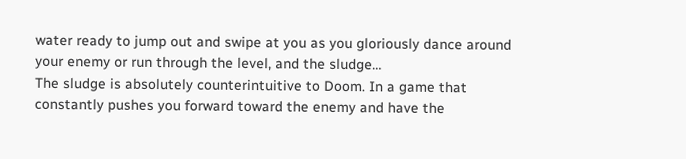water ready to jump out and swipe at you as you gloriously dance around your enemy or run through the level, and the sludge…
The sludge is absolutely counterintuitive to Doom. In a game that constantly pushes you forward toward the enemy and have the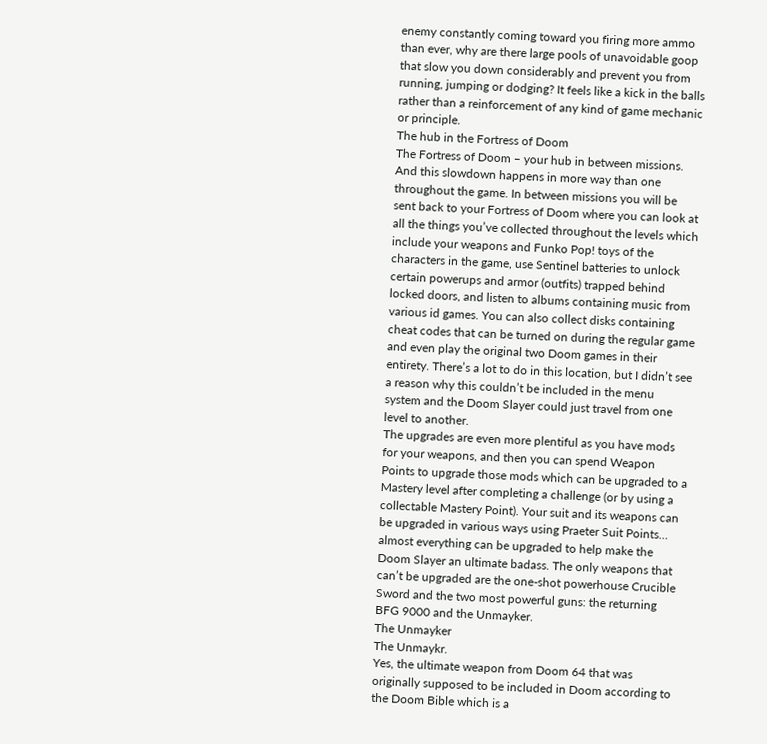enemy constantly coming toward you firing more ammo than ever, why are there large pools of unavoidable goop that slow you down considerably and prevent you from running, jumping or dodging? It feels like a kick in the balls rather than a reinforcement of any kind of game mechanic or principle.
The hub in the Fortress of Doom
The Fortress of Doom – your hub in between missions.
And this slowdown happens in more way than one throughout the game. In between missions you will be sent back to your Fortress of Doom where you can look at all the things you’ve collected throughout the levels which include your weapons and Funko Pop! toys of the characters in the game, use Sentinel batteries to unlock certain powerups and armor (outfits) trapped behind locked doors, and listen to albums containing music from various id games. You can also collect disks containing cheat codes that can be turned on during the regular game and even play the original two Doom games in their entirety. There’s a lot to do in this location, but I didn’t see a reason why this couldn’t be included in the menu system and the Doom Slayer could just travel from one level to another.
The upgrades are even more plentiful as you have mods for your weapons, and then you can spend Weapon Points to upgrade those mods which can be upgraded to a Mastery level after completing a challenge (or by using a collectable Mastery Point). Your suit and its weapons can be upgraded in various ways using Praeter Suit Points… almost everything can be upgraded to help make the Doom Slayer an ultimate badass. The only weapons that can’t be upgraded are the one-shot powerhouse Crucible Sword and the two most powerful guns: the returning BFG 9000 and the Unmayker.
The Unmayker
The Unmaykr.
Yes, the ultimate weapon from Doom 64 that was originally supposed to be included in Doom according to the Doom Bible which is a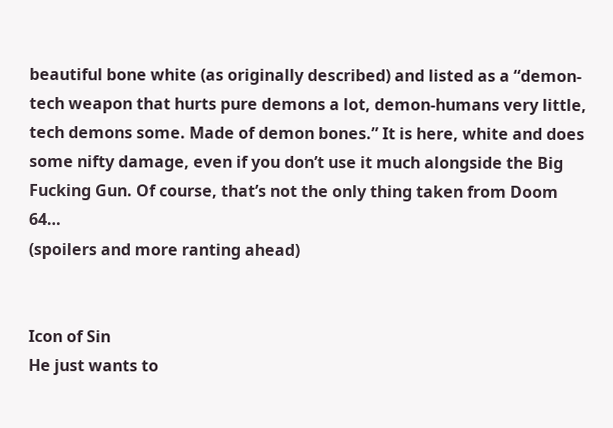beautiful bone white (as originally described) and listed as a “demon-tech weapon that hurts pure demons a lot, demon-humans very little, tech demons some. Made of demon bones.” It is here, white and does some nifty damage, even if you don’t use it much alongside the Big Fucking Gun. Of course, that’s not the only thing taken from Doom 64…
(spoilers and more ranting ahead)


Icon of Sin
He just wants to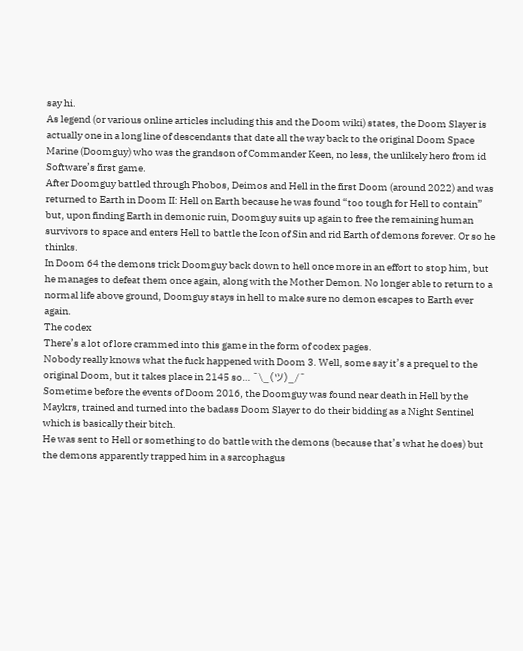say hi.
As legend (or various online articles including this and the Doom wiki) states, the Doom Slayer is actually one in a long line of descendants that date all the way back to the original Doom Space Marine (Doomguy) who was the grandson of Commander Keen, no less, the unlikely hero from id Software’s first game.
After Doomguy battled through Phobos, Deimos and Hell in the first Doom (around 2022) and was returned to Earth in Doom II: Hell on Earth because he was found “too tough for Hell to contain” but, upon finding Earth in demonic ruin, Doomguy suits up again to free the remaining human survivors to space and enters Hell to battle the Icon of Sin and rid Earth of demons forever. Or so he thinks.
In Doom 64 the demons trick Doomguy back down to hell once more in an effort to stop him, but he manages to defeat them once again, along with the Mother Demon. No longer able to return to a normal life above ground, Doomguy stays in hell to make sure no demon escapes to Earth ever again.
The codex
There’s a lot of lore crammed into this game in the form of codex pages.
Nobody really knows what the fuck happened with Doom 3. Well, some say it’s a prequel to the original Doom, but it takes place in 2145 so… ¯\_(ツ)_/¯
Sometime before the events of Doom 2016, the Doomguy was found near death in Hell by the Maykrs, trained and turned into the badass Doom Slayer to do their bidding as a Night Sentinel which is basically their bitch.
He was sent to Hell or something to do battle with the demons (because that’s what he does) but the demons apparently trapped him in a sarcophagus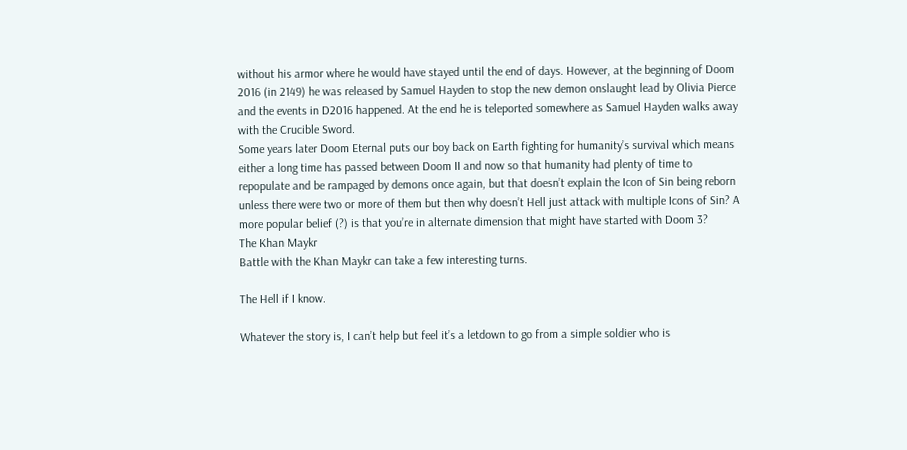without his armor where he would have stayed until the end of days. However, at the beginning of Doom 2016 (in 2149) he was released by Samuel Hayden to stop the new demon onslaught lead by Olivia Pierce and the events in D2016 happened. At the end he is teleported somewhere as Samuel Hayden walks away with the Crucible Sword.
Some years later Doom Eternal puts our boy back on Earth fighting for humanity’s survival which means either a long time has passed between Doom II and now so that humanity had plenty of time to repopulate and be rampaged by demons once again, but that doesn’t explain the Icon of Sin being reborn unless there were two or more of them but then why doesn’t Hell just attack with multiple Icons of Sin? A more popular belief (?) is that you’re in alternate dimension that might have started with Doom 3?
The Khan Maykr
Battle with the Khan Maykr can take a few interesting turns.

The Hell if I know.

Whatever the story is, I can’t help but feel it’s a letdown to go from a simple soldier who is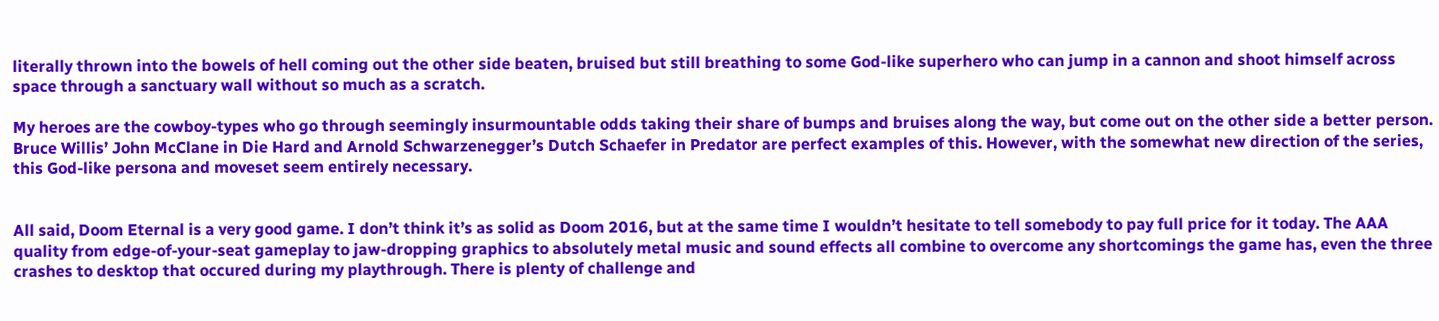literally thrown into the bowels of hell coming out the other side beaten, bruised but still breathing to some God-like superhero who can jump in a cannon and shoot himself across space through a sanctuary wall without so much as a scratch.

My heroes are the cowboy-types who go through seemingly insurmountable odds taking their share of bumps and bruises along the way, but come out on the other side a better person. Bruce Willis’ John McClane in Die Hard and Arnold Schwarzenegger’s Dutch Schaefer in Predator are perfect examples of this. However, with the somewhat new direction of the series, this God-like persona and moveset seem entirely necessary.


All said, Doom Eternal is a very good game. I don’t think it’s as solid as Doom 2016, but at the same time I wouldn’t hesitate to tell somebody to pay full price for it today. The AAA quality from edge-of-your-seat gameplay to jaw-dropping graphics to absolutely metal music and sound effects all combine to overcome any shortcomings the game has, even the three crashes to desktop that occured during my playthrough. There is plenty of challenge and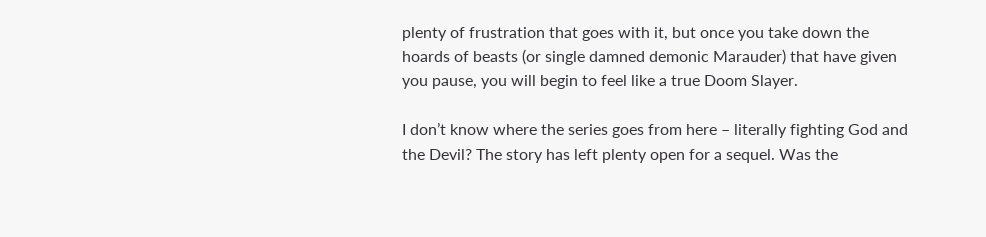plenty of frustration that goes with it, but once you take down the hoards of beasts (or single damned demonic Marauder) that have given you pause, you will begin to feel like a true Doom Slayer.

I don’t know where the series goes from here – literally fighting God and the Devil? The story has left plenty open for a sequel. Was the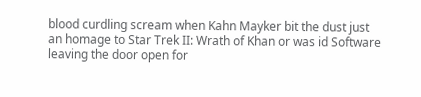blood curdling scream when Kahn Mayker bit the dust just an homage to Star Trek II: Wrath of Khan or was id Software leaving the door open for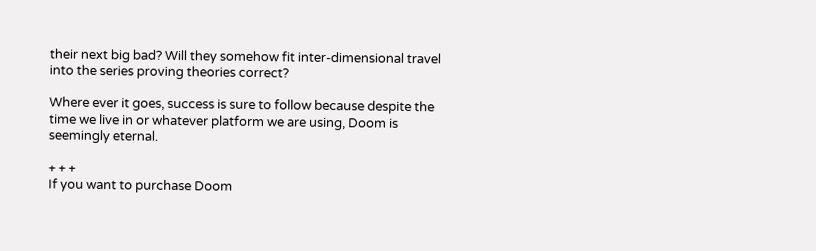their next big bad? Will they somehow fit inter-dimensional travel into the series proving theories correct?

Where ever it goes, success is sure to follow because despite the time we live in or whatever platform we are using, Doom is seemingly eternal.

+ + +
If you want to purchase Doom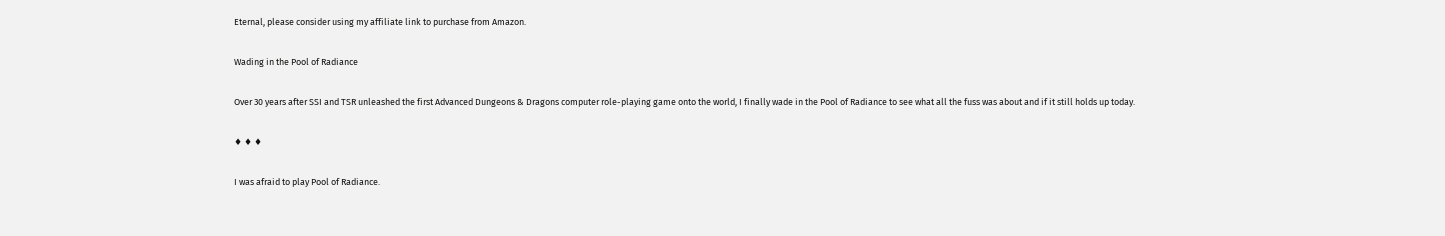Eternal, please consider using my affiliate link to purchase from Amazon.

Wading in the Pool of Radiance

Over 30 years after SSI and TSR unleashed the first Advanced Dungeons & Dragons computer role-playing game onto the world, I finally wade in the Pool of Radiance to see what all the fuss was about and if it still holds up today.

♦ ♦ ♦

I was afraid to play Pool of Radiance.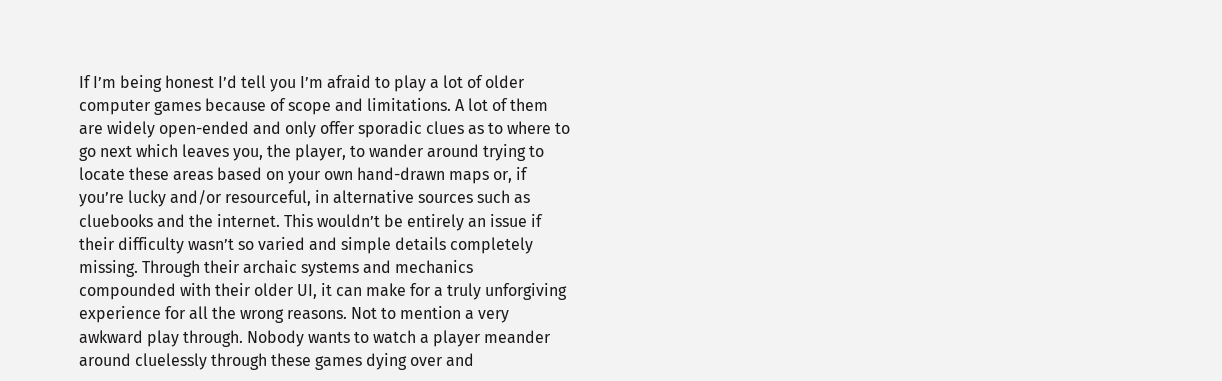If I’m being honest I’d tell you I’m afraid to play a lot of older computer games because of scope and limitations. A lot of them are widely open-ended and only offer sporadic clues as to where to go next which leaves you, the player, to wander around trying to locate these areas based on your own hand-drawn maps or, if you’re lucky and/or resourceful, in alternative sources such as cluebooks and the internet. This wouldn’t be entirely an issue if their difficulty wasn’t so varied and simple details completely missing. Through their archaic systems and mechanics compounded with their older UI, it can make for a truly unforgiving experience for all the wrong reasons. Not to mention a very awkward play through. Nobody wants to watch a player meander around cluelessly through these games dying over and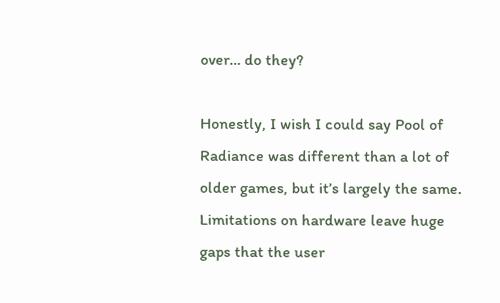over… do they?

Honestly, I wish I could say Pool of Radiance was different than a lot of older games, but it’s largely the same. Limitations on hardware leave huge gaps that the user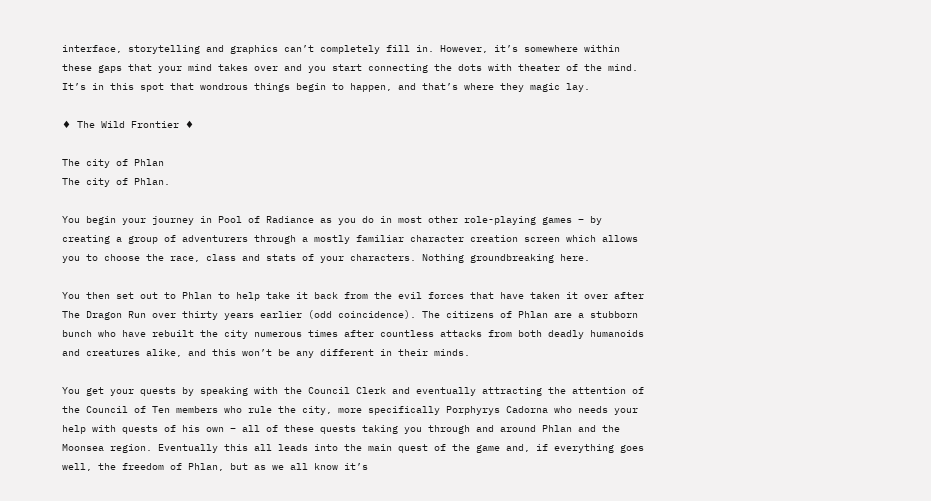interface, storytelling and graphics can’t completely fill in. However, it’s somewhere within these gaps that your mind takes over and you start connecting the dots with theater of the mind. It’s in this spot that wondrous things begin to happen, and that’s where they magic lay.

♦ The Wild Frontier ♦

The city of Phlan
The city of Phlan.

You begin your journey in Pool of Radiance as you do in most other role-playing games – by creating a group of adventurers through a mostly familiar character creation screen which allows you to choose the race, class and stats of your characters. Nothing groundbreaking here.

You then set out to Phlan to help take it back from the evil forces that have taken it over after The Dragon Run over thirty years earlier (odd coincidence). The citizens of Phlan are a stubborn bunch who have rebuilt the city numerous times after countless attacks from both deadly humanoids and creatures alike, and this won’t be any different in their minds.

You get your quests by speaking with the Council Clerk and eventually attracting the attention of the Council of Ten members who rule the city, more specifically Porphyrys Cadorna who needs your help with quests of his own – all of these quests taking you through and around Phlan and the Moonsea region. Eventually this all leads into the main quest of the game and, if everything goes well, the freedom of Phlan, but as we all know it’s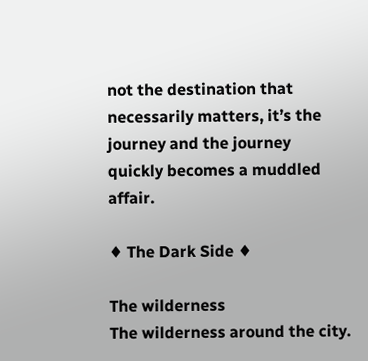not the destination that necessarily matters, it’s the journey and the journey quickly becomes a muddled affair.

♦ The Dark Side ♦

The wilderness
The wilderness around the city.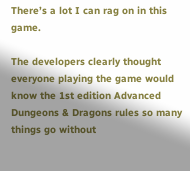There’s a lot I can rag on in this game.

The developers clearly thought everyone playing the game would know the 1st edition Advanced Dungeons & Dragons rules so many things go without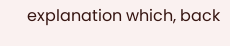explanation which, back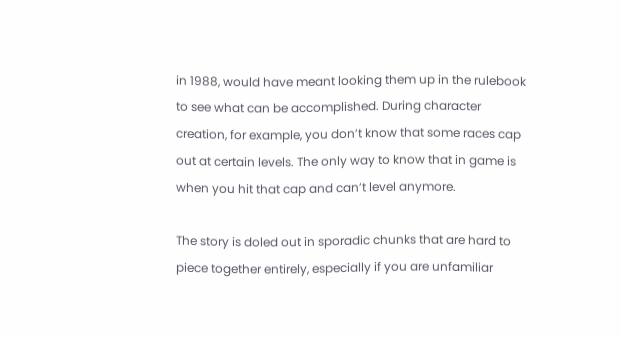in 1988, would have meant looking them up in the rulebook to see what can be accomplished. During character creation, for example, you don’t know that some races cap out at certain levels. The only way to know that in game is when you hit that cap and can’t level anymore.

The story is doled out in sporadic chunks that are hard to piece together entirely, especially if you are unfamiliar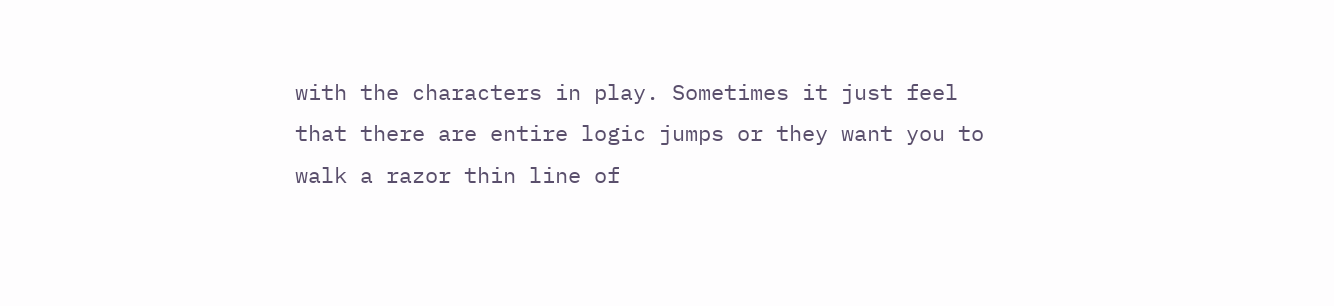with the characters in play. Sometimes it just feel that there are entire logic jumps or they want you to walk a razor thin line of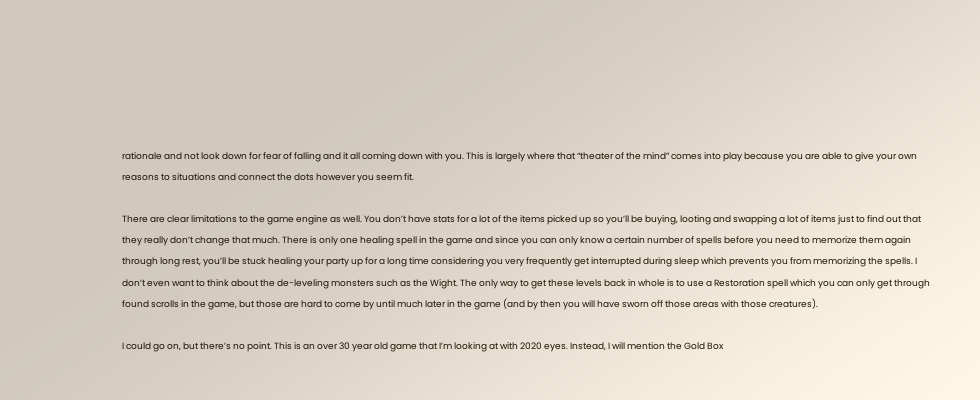rationale and not look down for fear of falling and it all coming down with you. This is largely where that “theater of the mind” comes into play because you are able to give your own reasons to situations and connect the dots however you seem fit.

There are clear limitations to the game engine as well. You don’t have stats for a lot of the items picked up so you’ll be buying, looting and swapping a lot of items just to find out that they really don’t change that much. There is only one healing spell in the game and since you can only know a certain number of spells before you need to memorize them again through long rest, you’ll be stuck healing your party up for a long time considering you very frequently get interrupted during sleep which prevents you from memorizing the spells. I don’t even want to think about the de-leveling monsters such as the Wight. The only way to get these levels back in whole is to use a Restoration spell which you can only get through found scrolls in the game, but those are hard to come by until much later in the game (and by then you will have sworn off those areas with those creatures).

I could go on, but there’s no point. This is an over 30 year old game that I’m looking at with 2020 eyes. Instead, I will mention the Gold Box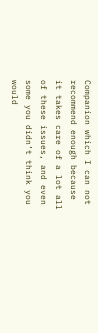Companion which I can not recommend enough because it takes care of a lot all of these issues, and even some you didn’t think you would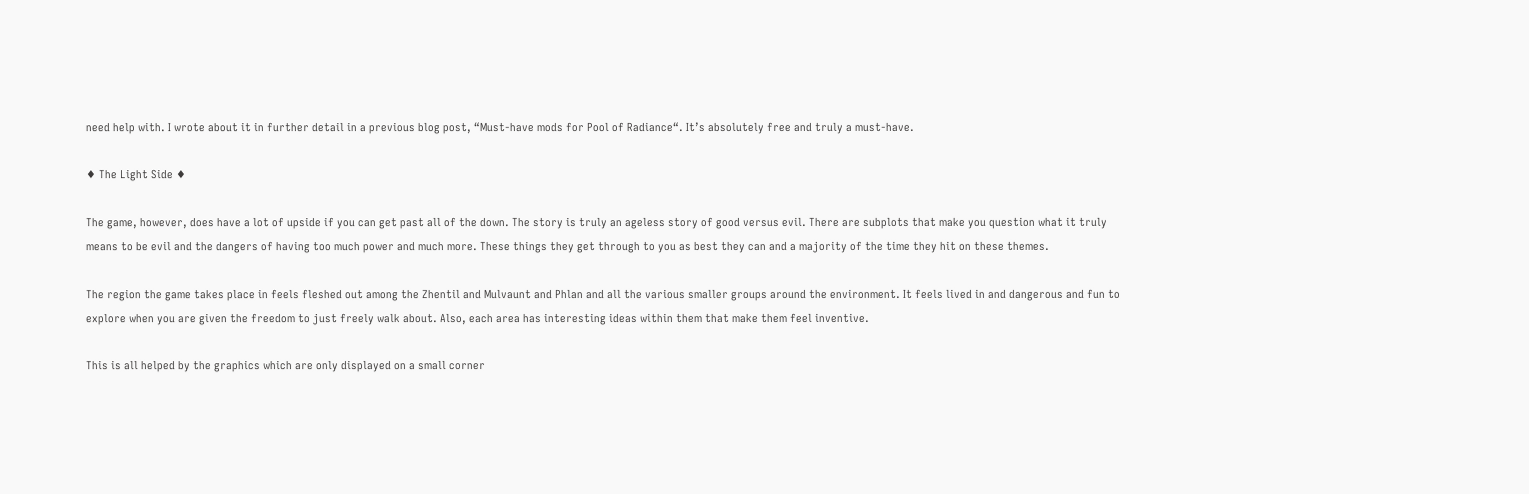need help with. I wrote about it in further detail in a previous blog post, “Must-have mods for Pool of Radiance“. It’s absolutely free and truly a must-have.

♦ The Light Side ♦

The game, however, does have a lot of upside if you can get past all of the down. The story is truly an ageless story of good versus evil. There are subplots that make you question what it truly means to be evil and the dangers of having too much power and much more. These things they get through to you as best they can and a majority of the time they hit on these themes.

The region the game takes place in feels fleshed out among the Zhentil and Mulvaunt and Phlan and all the various smaller groups around the environment. It feels lived in and dangerous and fun to explore when you are given the freedom to just freely walk about. Also, each area has interesting ideas within them that make them feel inventive.

This is all helped by the graphics which are only displayed on a small corner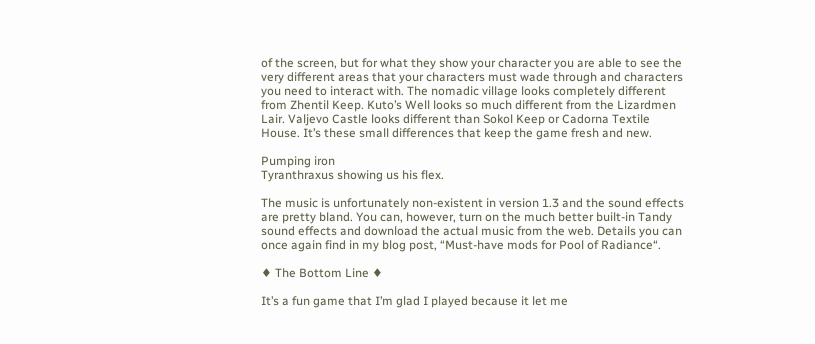of the screen, but for what they show your character you are able to see the very different areas that your characters must wade through and characters you need to interact with. The nomadic village looks completely different from Zhentil Keep. Kuto’s Well looks so much different from the Lizardmen Lair. Valjevo Castle looks different than Sokol Keep or Cadorna Textile House. It’s these small differences that keep the game fresh and new.

Pumping iron
Tyranthraxus showing us his flex.

The music is unfortunately non-existent in version 1.3 and the sound effects are pretty bland. You can, however, turn on the much better built-in Tandy sound effects and download the actual music from the web. Details you can once again find in my blog post, “Must-have mods for Pool of Radiance“.

♦ The Bottom Line ♦

It’s a fun game that I’m glad I played because it let me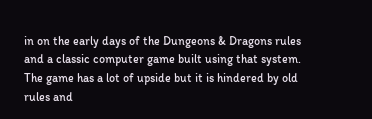in on the early days of the Dungeons & Dragons rules and a classic computer game built using that system. The game has a lot of upside but it is hindered by old rules and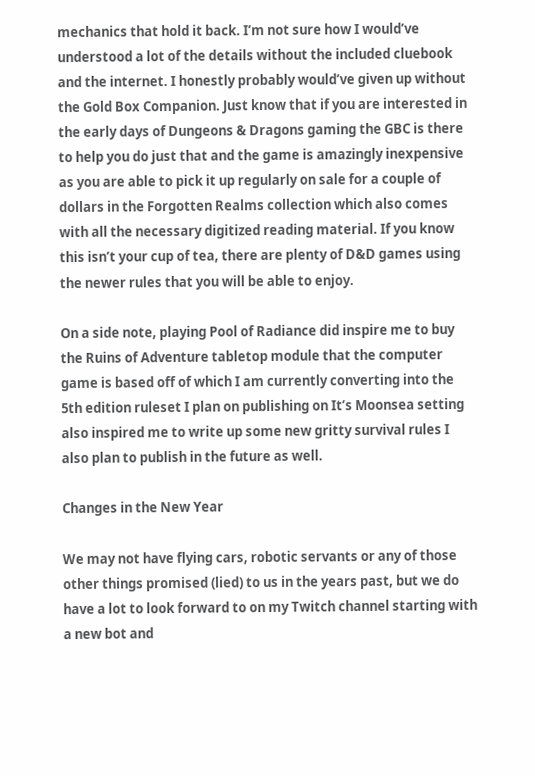mechanics that hold it back. I’m not sure how I would’ve understood a lot of the details without the included cluebook and the internet. I honestly probably would’ve given up without the Gold Box Companion. Just know that if you are interested in the early days of Dungeons & Dragons gaming the GBC is there to help you do just that and the game is amazingly inexpensive as you are able to pick it up regularly on sale for a couple of dollars in the Forgotten Realms collection which also comes with all the necessary digitized reading material. If you know this isn’t your cup of tea, there are plenty of D&D games using the newer rules that you will be able to enjoy.

On a side note, playing Pool of Radiance did inspire me to buy the Ruins of Adventure tabletop module that the computer game is based off of which I am currently converting into the 5th edition ruleset I plan on publishing on It’s Moonsea setting also inspired me to write up some new gritty survival rules I also plan to publish in the future as well.

Changes in the New Year

We may not have flying cars, robotic servants or any of those other things promised (lied) to us in the years past, but we do have a lot to look forward to on my Twitch channel starting with a new bot and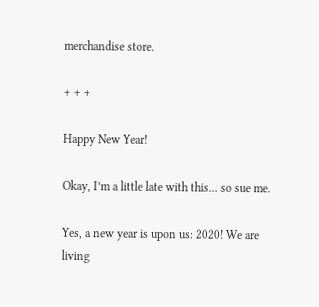merchandise store.

+ + +

Happy New Year!

Okay, I’m a little late with this… so sue me.

Yes, a new year is upon us: 2020! We are living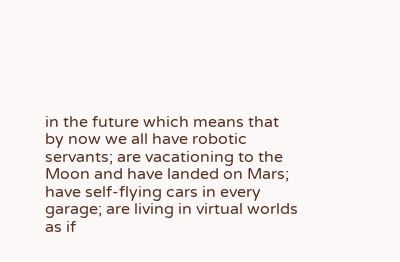in the future which means that by now we all have robotic servants; are vacationing to the Moon and have landed on Mars; have self-flying cars in every garage; are living in virtual worlds as if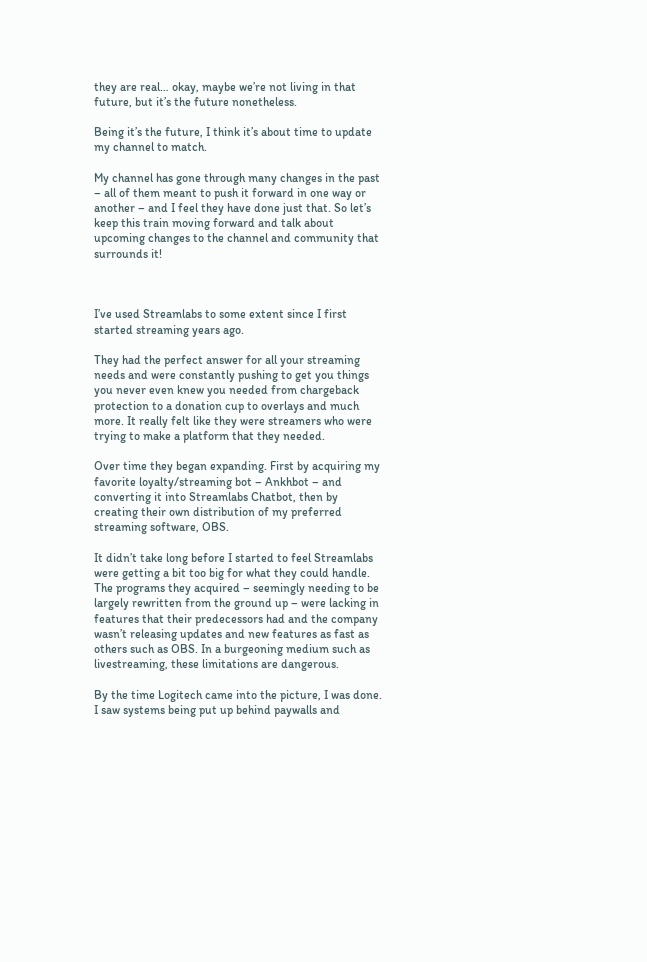they are real… okay, maybe we’re not living in that future, but it’s the future nonetheless.

Being it’s the future, I think it’s about time to update my channel to match.

My channel has gone through many changes in the past – all of them meant to push it forward in one way or another – and I feel they have done just that. So let’s keep this train moving forward and talk about upcoming changes to the channel and community that surrounds it!



I’ve used Streamlabs to some extent since I first started streaming years ago.

They had the perfect answer for all your streaming needs and were constantly pushing to get you things you never even knew you needed from chargeback protection to a donation cup to overlays and much more. It really felt like they were streamers who were trying to make a platform that they needed.

Over time they began expanding. First by acquiring my favorite loyalty/streaming bot – Ankhbot – and converting it into Streamlabs Chatbot, then by creating their own distribution of my preferred streaming software, OBS.

It didn’t take long before I started to feel Streamlabs were getting a bit too big for what they could handle. The programs they acquired – seemingly needing to be largely rewritten from the ground up – were lacking in features that their predecessors had and the company wasn’t releasing updates and new features as fast as others such as OBS. In a burgeoning medium such as livestreaming, these limitations are dangerous.

By the time Logitech came into the picture, I was done. I saw systems being put up behind paywalls and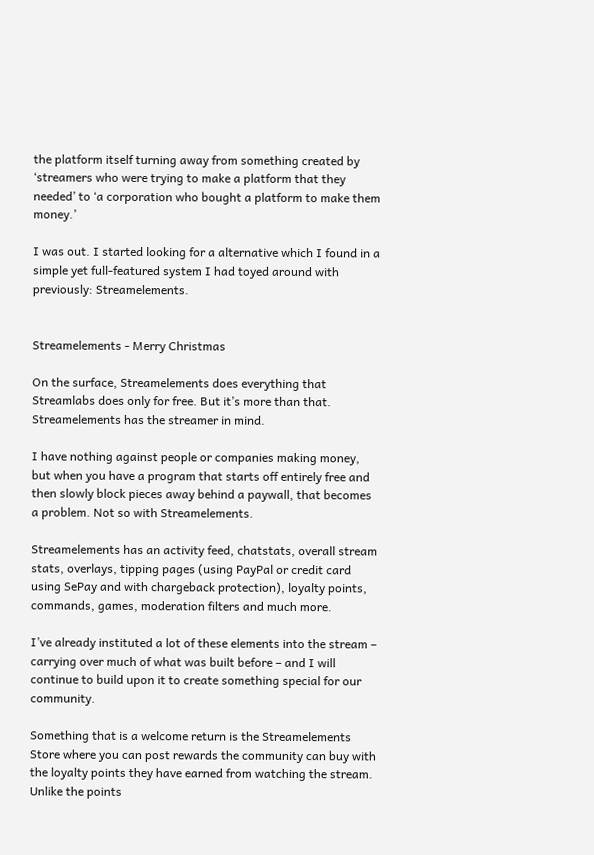the platform itself turning away from something created by ‘streamers who were trying to make a platform that they needed’ to ‘a corporation who bought a platform to make them money.’

I was out. I started looking for a alternative which I found in a simple yet full-featured system I had toyed around with previously: Streamelements.


Streamelements - Merry Christmas

On the surface, Streamelements does everything that Streamlabs does only for free. But it’s more than that. Streamelements has the streamer in mind.

I have nothing against people or companies making money, but when you have a program that starts off entirely free and then slowly block pieces away behind a paywall, that becomes a problem. Not so with Streamelements.

Streamelements has an activity feed, chatstats, overall stream stats, overlays, tipping pages (using PayPal or credit card using SePay and with chargeback protection), loyalty points, commands, games, moderation filters and much more.

I’ve already instituted a lot of these elements into the stream – carrying over much of what was built before – and I will continue to build upon it to create something special for our community.

Something that is a welcome return is the Streamelements Store where you can post rewards the community can buy with the loyalty points they have earned from watching the stream. Unlike the points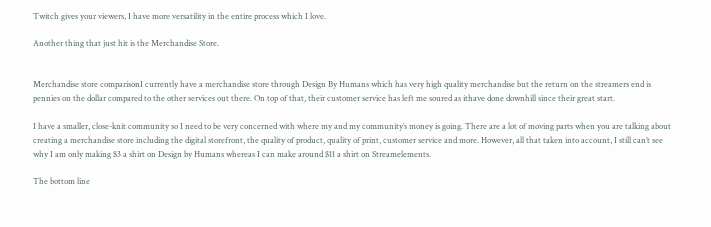Twitch gives your viewers, I have more versatility in the entire process which I love.

Another thing that just hit is the Merchandise Store.


Merchandise store comparisonI currently have a merchandise store through Design By Humans which has very high quality merchandise but the return on the streamers end is pennies on the dollar compared to the other services out there. On top of that, their customer service has left me soured as ithave done downhill since their great start.

I have a smaller, close-knit community so I need to be very concerned with where my and my community’s money is going. There are a lot of moving parts when you are talking about creating a merchandise store including the digital storefront, the quality of product, quality of print, customer service and more. However, all that taken into account, I still can’t see why I am only making $3 a shirt on Design by Humans whereas I can make around $11 a shirt on Streamelements.

The bottom line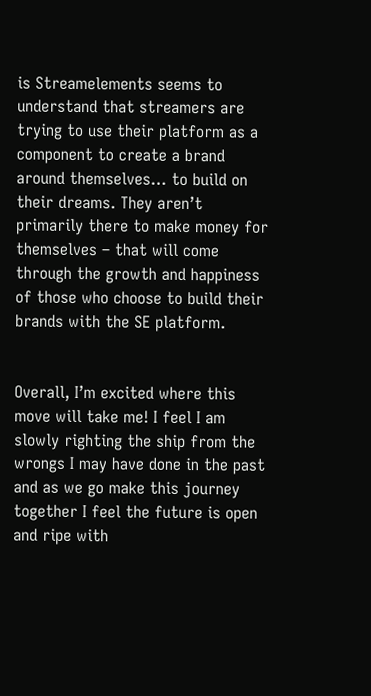is Streamelements seems to understand that streamers are trying to use their platform as a component to create a brand around themselves… to build on their dreams. They aren’t primarily there to make money for themselves – that will come through the growth and happiness of those who choose to build their brands with the SE platform.


Overall, I’m excited where this move will take me! I feel I am slowly righting the ship from the wrongs I may have done in the past and as we go make this journey together I feel the future is open and ripe with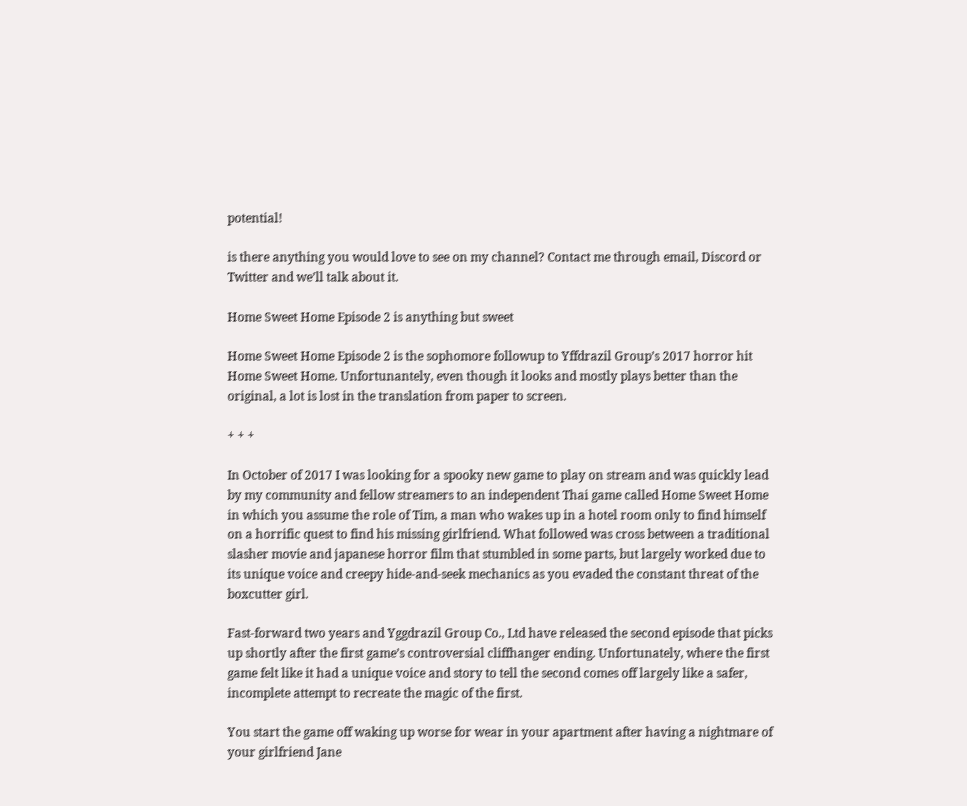potential!

is there anything you would love to see on my channel? Contact me through email, Discord or Twitter and we’ll talk about it.

Home Sweet Home Episode 2 is anything but sweet

Home Sweet Home Episode 2 is the sophomore followup to Yffdrazil Group’s 2017 horror hit Home Sweet Home. Unfortunantely, even though it looks and mostly plays better than the original, a lot is lost in the translation from paper to screen.

+ + +

In October of 2017 I was looking for a spooky new game to play on stream and was quickly lead by my community and fellow streamers to an independent Thai game called Home Sweet Home in which you assume the role of Tim, a man who wakes up in a hotel room only to find himself on a horrific quest to find his missing girlfriend. What followed was cross between a traditional slasher movie and japanese horror film that stumbled in some parts, but largely worked due to its unique voice and creepy hide-and-seek mechanics as you evaded the constant threat of the boxcutter girl.

Fast-forward two years and Yggdrazil Group Co., Ltd have released the second episode that picks up shortly after the first game’s controversial cliffhanger ending. Unfortunately, where the first game felt like it had a unique voice and story to tell the second comes off largely like a safer, incomplete attempt to recreate the magic of the first.

You start the game off waking up worse for wear in your apartment after having a nightmare of your girlfriend Jane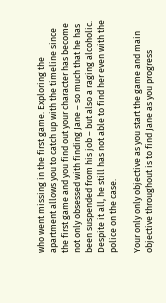who went missing in the first game. Exploring the apartment allows you to catch up with the timeline since the first game and you find out your character has become not only obsessed with finding Jane – so much that he has been suspended from his job – but also a raging alcoholic. Despite it all, he still has not able to find her even with the police on the case.

Your only only objective as you start the game and main objective throughout is to find Jane as you progress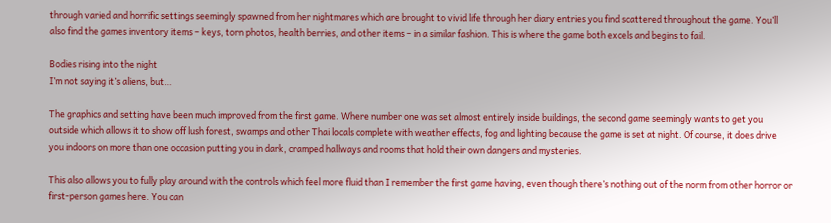through varied and horrific settings seemingly spawned from her nightmares which are brought to vivid life through her diary entries you find scattered throughout the game. You’ll also find the games inventory items – keys, torn photos, health berries, and other items – in a similar fashion. This is where the game both excels and begins to fail.

Bodies rising into the night
I’m not saying it’s aliens, but…

The graphics and setting have been much improved from the first game. Where number one was set almost entirely inside buildings, the second game seemingly wants to get you outside which allows it to show off lush forest, swamps and other Thai locals complete with weather effects, fog and lighting because the game is set at night. Of course, it does drive you indoors on more than one occasion putting you in dark, cramped hallways and rooms that hold their own dangers and mysteries.

This also allows you to fully play around with the controls which feel more fluid than I remember the first game having, even though there’s nothing out of the norm from other horror or first-person games here. You can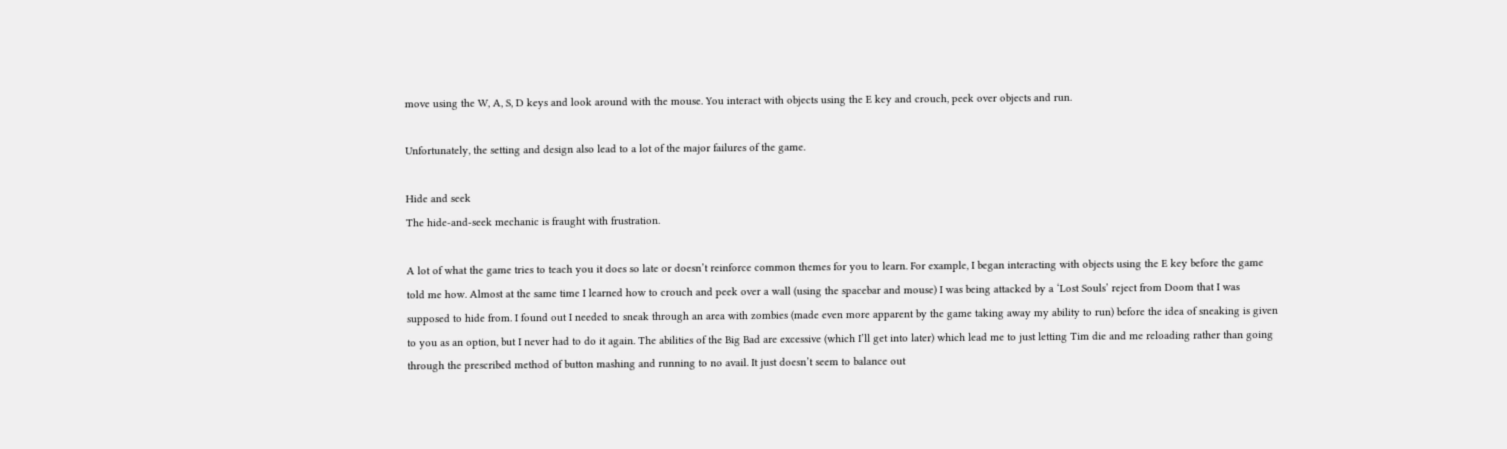move using the W, A, S, D keys and look around with the mouse. You interact with objects using the E key and crouch, peek over objects and run.

Unfortunately, the setting and design also lead to a lot of the major failures of the game.

Hide and seek
The hide-and-seek mechanic is fraught with frustration.

A lot of what the game tries to teach you it does so late or doesn’t reinforce common themes for you to learn. For example, I began interacting with objects using the E key before the game told me how. Almost at the same time I learned how to crouch and peek over a wall (using the spacebar and mouse) I was being attacked by a ‘Lost Souls’ reject from Doom that I was supposed to hide from. I found out I needed to sneak through an area with zombies (made even more apparent by the game taking away my ability to run) before the idea of sneaking is given to you as an option, but I never had to do it again. The abilities of the Big Bad are excessive (which I’ll get into later) which lead me to just letting Tim die and me reloading rather than going through the prescribed method of button mashing and running to no avail. It just doesn’t seem to balance out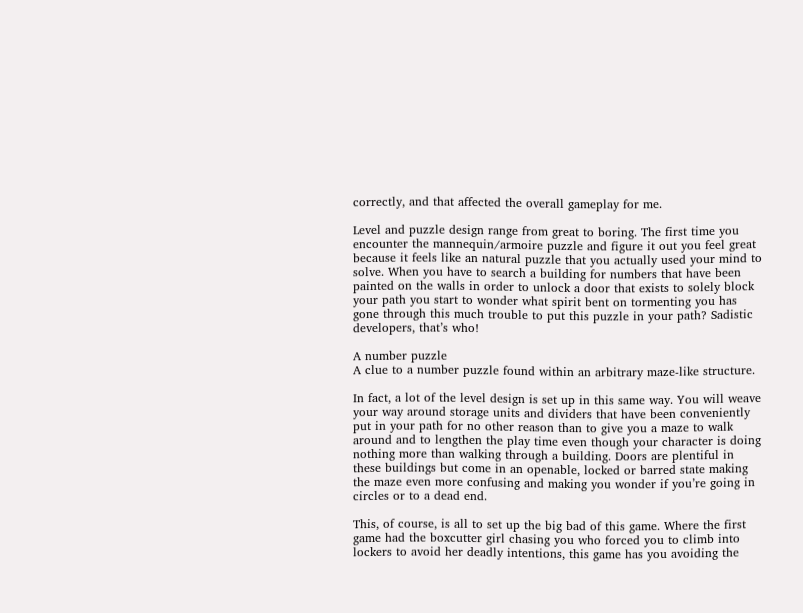correctly, and that affected the overall gameplay for me.

Level and puzzle design range from great to boring. The first time you encounter the mannequin/armoire puzzle and figure it out you feel great because it feels like an natural puzzle that you actually used your mind to solve. When you have to search a building for numbers that have been painted on the walls in order to unlock a door that exists to solely block your path you start to wonder what spirit bent on tormenting you has gone through this much trouble to put this puzzle in your path? Sadistic developers, that’s who!

A number puzzle
A clue to a number puzzle found within an arbitrary maze-like structure.

In fact, a lot of the level design is set up in this same way. You will weave your way around storage units and dividers that have been conveniently put in your path for no other reason than to give you a maze to walk around and to lengthen the play time even though your character is doing nothing more than walking through a building. Doors are plentiful in these buildings but come in an openable, locked or barred state making the maze even more confusing and making you wonder if you’re going in circles or to a dead end.

This, of course, is all to set up the big bad of this game. Where the first game had the boxcutter girl chasing you who forced you to climb into lockers to avoid her deadly intentions, this game has you avoiding the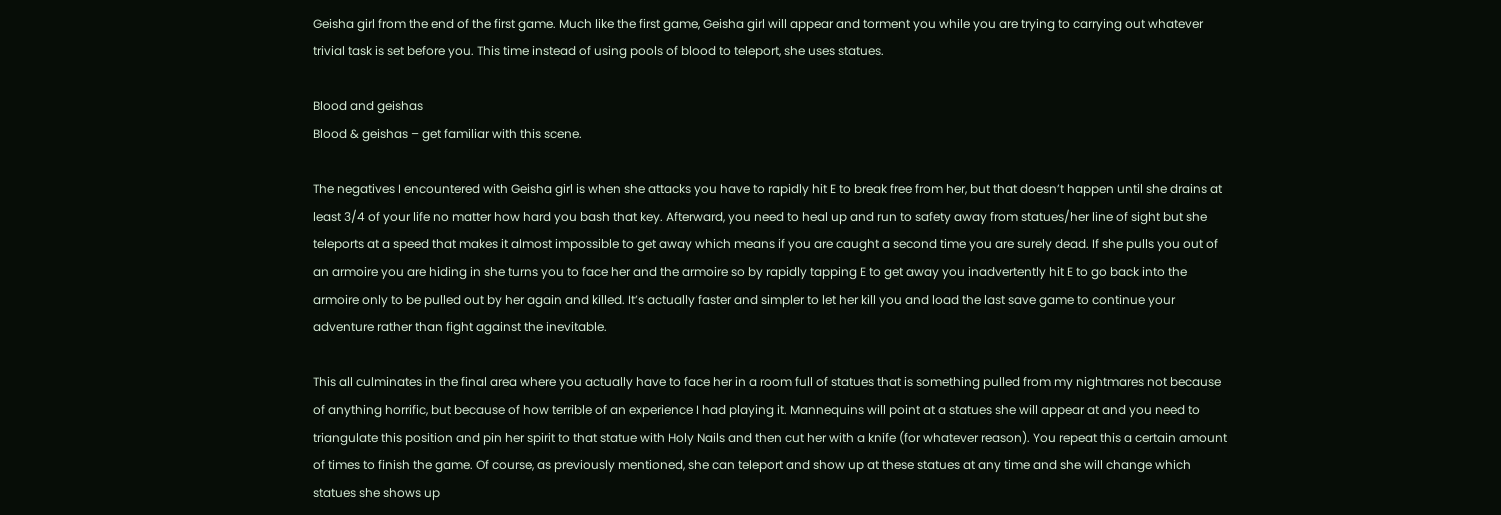Geisha girl from the end of the first game. Much like the first game, Geisha girl will appear and torment you while you are trying to carrying out whatever trivial task is set before you. This time instead of using pools of blood to teleport, she uses statues.

Blood and geishas
Blood & geishas – get familiar with this scene.

The negatives I encountered with Geisha girl is when she attacks you have to rapidly hit E to break free from her, but that doesn’t happen until she drains at least 3/4 of your life no matter how hard you bash that key. Afterward, you need to heal up and run to safety away from statues/her line of sight but she teleports at a speed that makes it almost impossible to get away which means if you are caught a second time you are surely dead. If she pulls you out of an armoire you are hiding in she turns you to face her and the armoire so by rapidly tapping E to get away you inadvertently hit E to go back into the armoire only to be pulled out by her again and killed. It’s actually faster and simpler to let her kill you and load the last save game to continue your adventure rather than fight against the inevitable.

This all culminates in the final area where you actually have to face her in a room full of statues that is something pulled from my nightmares not because of anything horrific, but because of how terrible of an experience I had playing it. Mannequins will point at a statues she will appear at and you need to triangulate this position and pin her spirit to that statue with Holy Nails and then cut her with a knife (for whatever reason). You repeat this a certain amount of times to finish the game. Of course, as previously mentioned, she can teleport and show up at these statues at any time and she will change which statues she shows up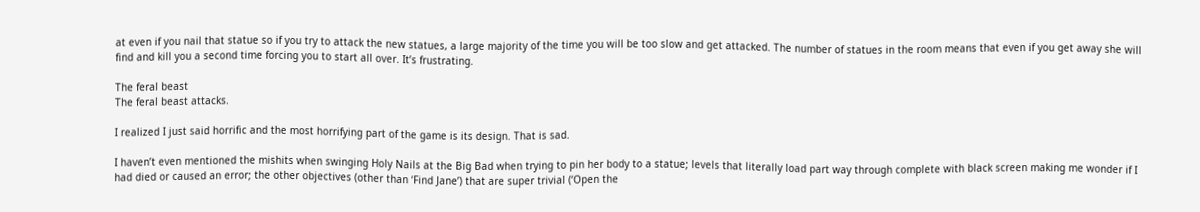at even if you nail that statue so if you try to attack the new statues, a large majority of the time you will be too slow and get attacked. The number of statues in the room means that even if you get away she will find and kill you a second time forcing you to start all over. It’s frustrating.

The feral beast
The feral beast attacks.

I realized I just said horrific and the most horrifying part of the game is its design. That is sad.

I haven’t even mentioned the mishits when swinging Holy Nails at the Big Bad when trying to pin her body to a statue; levels that literally load part way through complete with black screen making me wonder if I had died or caused an error; the other objectives (other than ‘Find Jane’) that are super trivial (‘Open the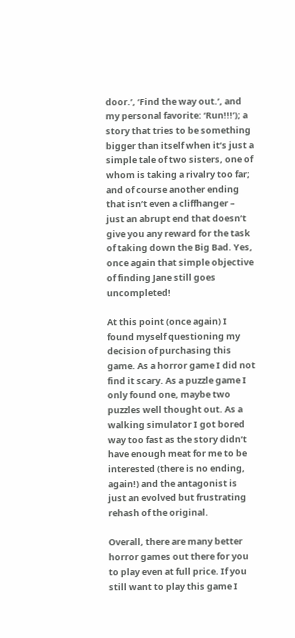door.’, ‘Find the way out.’, and my personal favorite: ‘Run!!!’); a story that tries to be something bigger than itself when it’s just a simple tale of two sisters, one of whom is taking a rivalry too far; and of course another ending that isn’t even a cliffhanger – just an abrupt end that doesn’t give you any reward for the task of taking down the Big Bad. Yes, once again that simple objective of finding Jane still goes uncompleted!

At this point (once again) I found myself questioning my decision of purchasing this game. As a horror game I did not find it scary. As a puzzle game I only found one, maybe two puzzles well thought out. As a walking simulator I got bored way too fast as the story didn’t have enough meat for me to be interested (there is no ending, again!) and the antagonist is just an evolved but frustrating rehash of the original.

Overall, there are many better horror games out there for you to play even at full price. If you still want to play this game I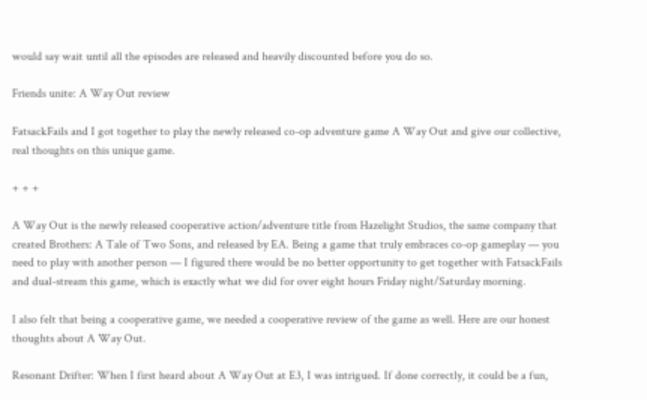would say wait until all the episodes are released and heavily discounted before you do so.

Friends unite: A Way Out review

FatsackFails and I got together to play the newly released co-op adventure game A Way Out and give our collective, real thoughts on this unique game.

+ + +

A Way Out is the newly released cooperative action/adventure title from Hazelight Studios, the same company that created Brothers: A Tale of Two Sons, and released by EA. Being a game that truly embraces co-op gameplay — you need to play with another person — I figured there would be no better opportunity to get together with FatsackFails and dual-stream this game, which is exactly what we did for over eight hours Friday night/Saturday morning.

I also felt that being a cooperative game, we needed a cooperative review of the game as well. Here are our honest thoughts about A Way Out.

Resonant Drifter: When I first heard about A Way Out at E3, I was intrigued. If done correctly, it could be a fun,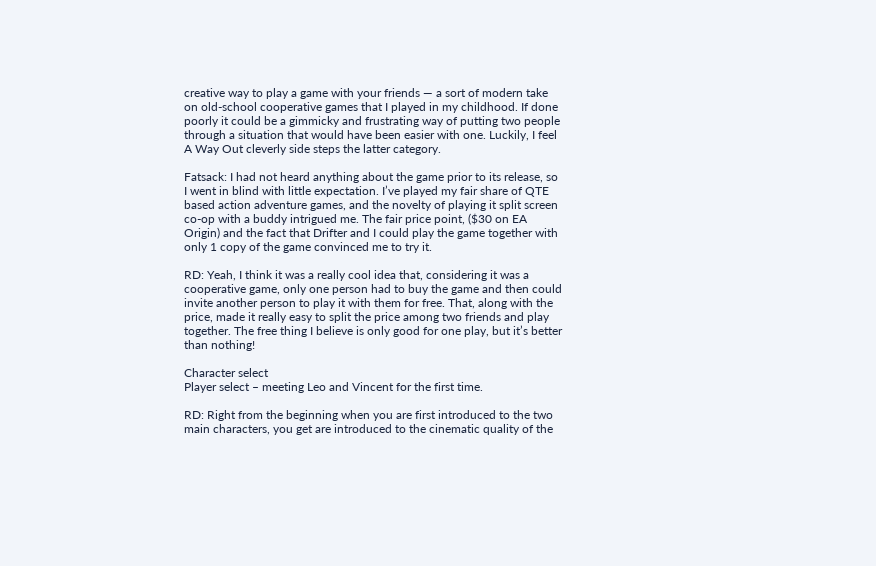creative way to play a game with your friends — a sort of modern take on old-school cooperative games that I played in my childhood. If done poorly it could be a gimmicky and frustrating way of putting two people through a situation that would have been easier with one. Luckily, I feel A Way Out cleverly side steps the latter category.

Fatsack: I had not heard anything about the game prior to its release, so I went in blind with little expectation. I’ve played my fair share of QTE based action adventure games, and the novelty of playing it split screen co-op with a buddy intrigued me. The fair price point, ($30 on EA Origin) and the fact that Drifter and I could play the game together with only 1 copy of the game convinced me to try it.

RD: Yeah, I think it was a really cool idea that, considering it was a cooperative game, only one person had to buy the game and then could invite another person to play it with them for free. That, along with the price, made it really easy to split the price among two friends and play together. The free thing I believe is only good for one play, but it’s better than nothing!

Character select
Player select – meeting Leo and Vincent for the first time.

RD: Right from the beginning when you are first introduced to the two main characters, you get are introduced to the cinematic quality of the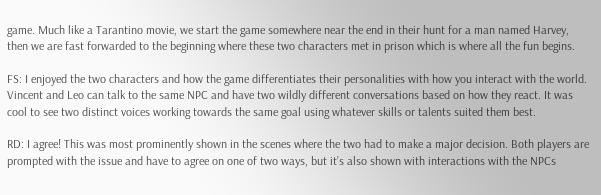game. Much like a Tarantino movie, we start the game somewhere near the end in their hunt for a man named Harvey, then we are fast forwarded to the beginning where these two characters met in prison which is where all the fun begins.

FS: I enjoyed the two characters and how the game differentiates their personalities with how you interact with the world. Vincent and Leo can talk to the same NPC and have two wildly different conversations based on how they react. It was cool to see two distinct voices working towards the same goal using whatever skills or talents suited them best.

RD: I agree! This was most prominently shown in the scenes where the two had to make a major decision. Both players are prompted with the issue and have to agree on one of two ways, but it’s also shown with interactions with the NPCs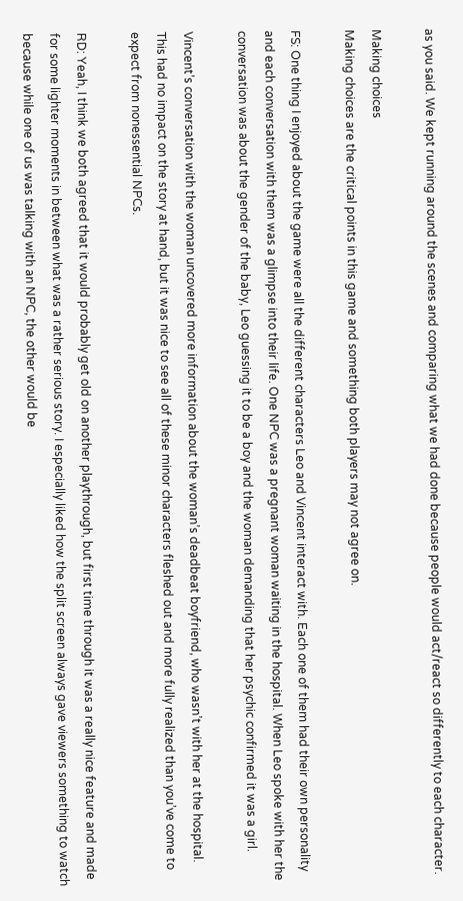as you said. We kept running around the scenes and comparing what we had done because people would act/react so differently to each character.

Making choices
Making choices are the critical points in this game and something both players may not agree on.

FS: One thing I enjoyed about the game were all the different characters Leo and Vincent interact with. Each one of them had their own personality and each conversation with them was a glimpse into their life. One NPC was a pregnant woman waiting in the hospital. When Leo spoke with her the conversation was about the gender of the baby, Leo guessing it to be a boy and the woman demanding that her psychic confirmed it was a girl.

Vincent’s conversation with the woman uncovered more information about the woman’s deadbeat boyfriend, who wasn’t with her at the hospital. This had no impact on the story at hand, but it was nice to see all of these minor characters fleshed out and more fully realized than you’ve come to expect from nonessential NPCs.

RD: Yeah, I think we both agreed that it would probably get old on another playthrough, but first time through it was a really nice feature and made for some lighter moments in between what was a rather serious story. I especially liked how the split screen always gave viewers something to watch because while one of us was talking with an NPC, the other would be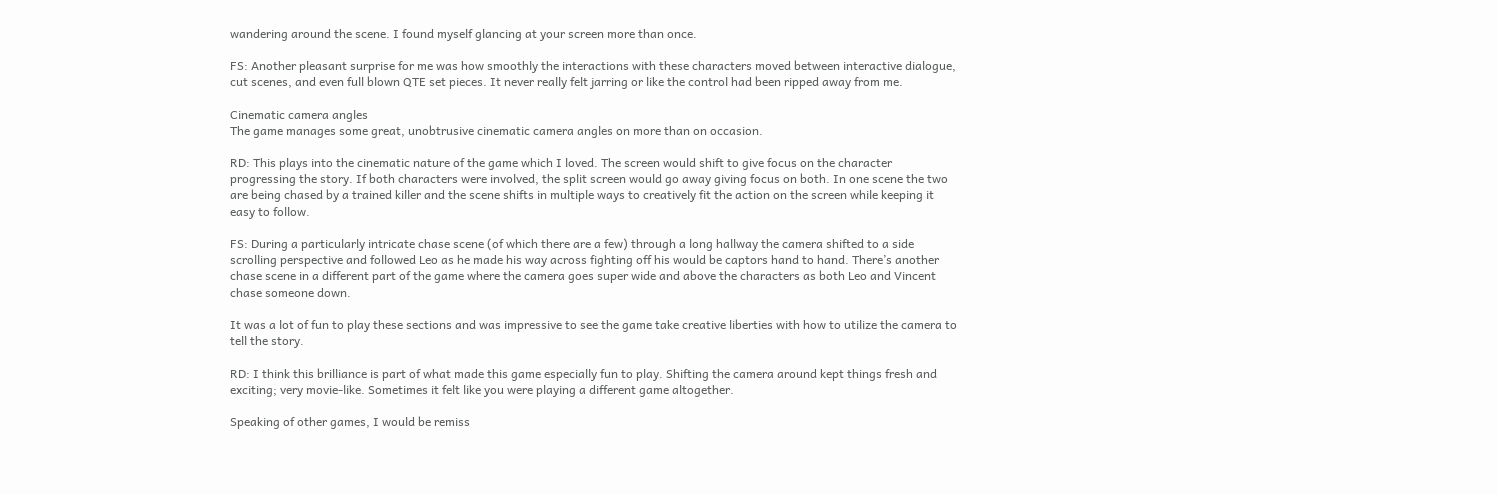wandering around the scene. I found myself glancing at your screen more than once.

FS: Another pleasant surprise for me was how smoothly the interactions with these characters moved between interactive dialogue, cut scenes, and even full blown QTE set pieces. It never really felt jarring or like the control had been ripped away from me.

Cinematic camera angles
The game manages some great, unobtrusive cinematic camera angles on more than on occasion.

RD: This plays into the cinematic nature of the game which I loved. The screen would shift to give focus on the character progressing the story. If both characters were involved, the split screen would go away giving focus on both. In one scene the two are being chased by a trained killer and the scene shifts in multiple ways to creatively fit the action on the screen while keeping it easy to follow.

FS: During a particularly intricate chase scene (of which there are a few) through a long hallway the camera shifted to a side scrolling perspective and followed Leo as he made his way across fighting off his would be captors hand to hand. There’s another chase scene in a different part of the game where the camera goes super wide and above the characters as both Leo and Vincent chase someone down.

It was a lot of fun to play these sections and was impressive to see the game take creative liberties with how to utilize the camera to tell the story.

RD: I think this brilliance is part of what made this game especially fun to play. Shifting the camera around kept things fresh and exciting; very movie-like. Sometimes it felt like you were playing a different game altogether.

Speaking of other games, I would be remiss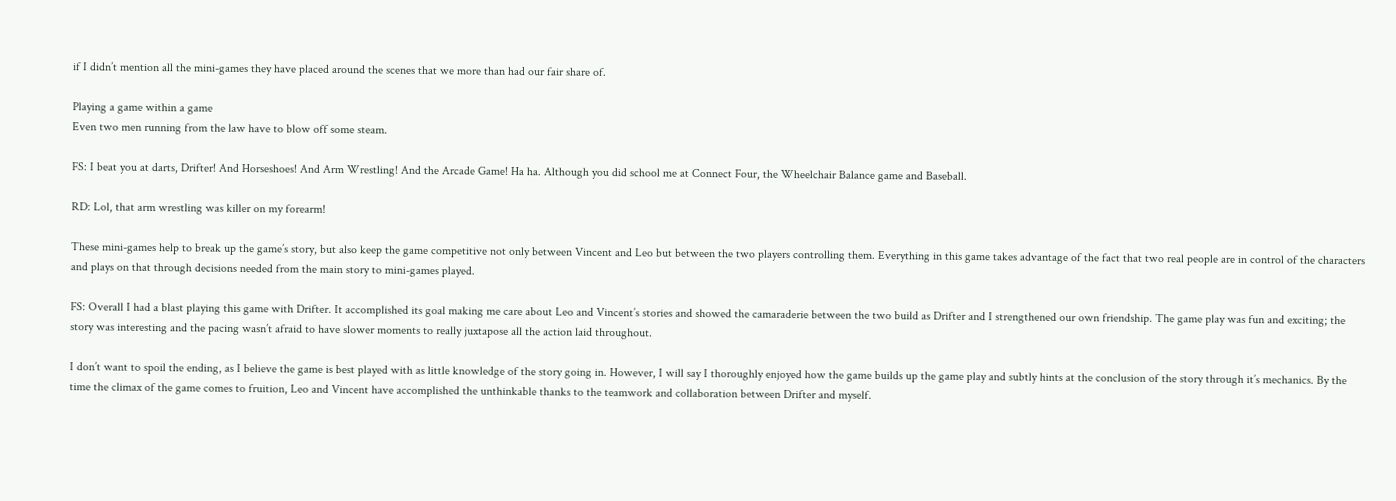if I didn’t mention all the mini-games they have placed around the scenes that we more than had our fair share of.

Playing a game within a game
Even two men running from the law have to blow off some steam.

FS: I beat you at darts, Drifter! And Horseshoes! And Arm Wrestling! And the Arcade Game! Ha ha. Although you did school me at Connect Four, the Wheelchair Balance game and Baseball.

RD: Lol, that arm wrestling was killer on my forearm!

These mini-games help to break up the game’s story, but also keep the game competitive not only between Vincent and Leo but between the two players controlling them. Everything in this game takes advantage of the fact that two real people are in control of the characters and plays on that through decisions needed from the main story to mini-games played.

FS: Overall I had a blast playing this game with Drifter. It accomplished its goal making me care about Leo and Vincent’s stories and showed the camaraderie between the two build as Drifter and I strengthened our own friendship. The game play was fun and exciting; the story was interesting and the pacing wasn’t afraid to have slower moments to really juxtapose all the action laid throughout.

I don’t want to spoil the ending, as I believe the game is best played with as little knowledge of the story going in. However, I will say I thoroughly enjoyed how the game builds up the game play and subtly hints at the conclusion of the story through it’s mechanics. By the time the climax of the game comes to fruition, Leo and Vincent have accomplished the unthinkable thanks to the teamwork and collaboration between Drifter and myself.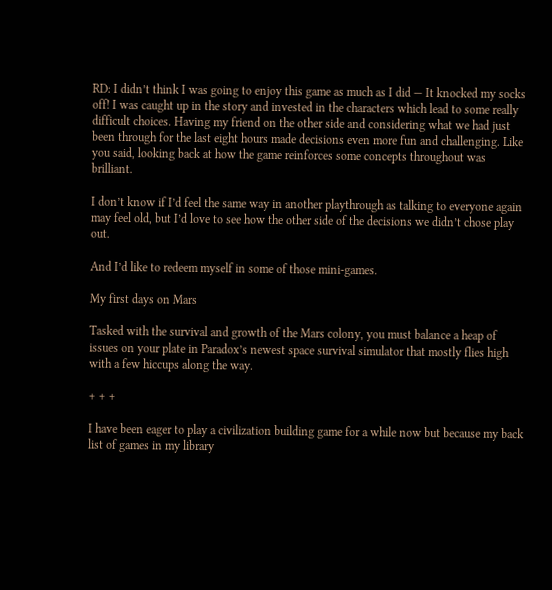RD: I didn’t think I was going to enjoy this game as much as I did — It knocked my socks off! I was caught up in the story and invested in the characters which lead to some really difficult choices. Having my friend on the other side and considering what we had just been through for the last eight hours made decisions even more fun and challenging. Like you said, looking back at how the game reinforces some concepts throughout was brilliant.

I don’t know if I’d feel the same way in another playthrough as talking to everyone again may feel old, but I’d love to see how the other side of the decisions we didn’t chose play out.

And I’d like to redeem myself in some of those mini-games.

My first days on Mars

Tasked with the survival and growth of the Mars colony, you must balance a heap of issues on your plate in Paradox’s newest space survival simulator that mostly flies high with a few hiccups along the way.

+ + +

I have been eager to play a civilization building game for a while now but because my back list of games in my library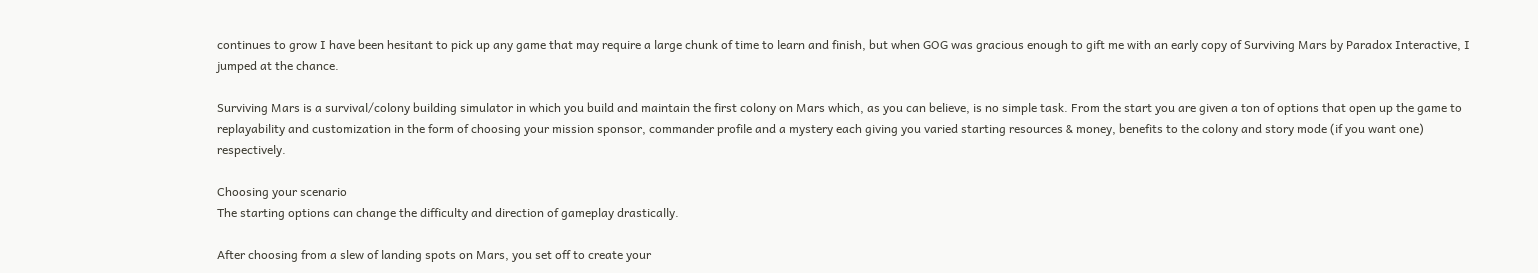continues to grow I have been hesitant to pick up any game that may require a large chunk of time to learn and finish, but when GOG was gracious enough to gift me with an early copy of Surviving Mars by Paradox Interactive, I jumped at the chance.

Surviving Mars is a survival/colony building simulator in which you build and maintain the first colony on Mars which, as you can believe, is no simple task. From the start you are given a ton of options that open up the game to replayability and customization in the form of choosing your mission sponsor, commander profile and a mystery each giving you varied starting resources & money, benefits to the colony and story mode (if you want one) respectively.

Choosing your scenario
The starting options can change the difficulty and direction of gameplay drastically.

After choosing from a slew of landing spots on Mars, you set off to create your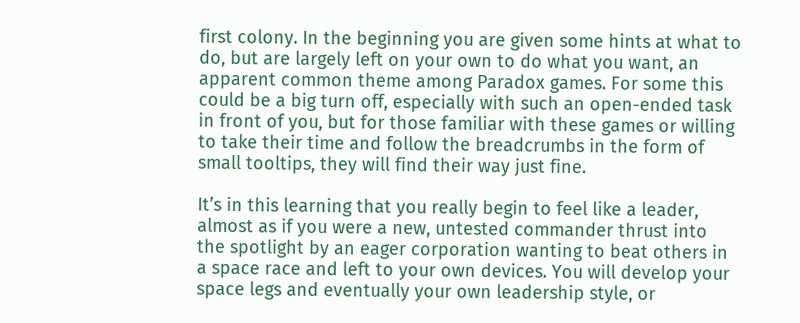first colony. In the beginning you are given some hints at what to do, but are largely left on your own to do what you want, an apparent common theme among Paradox games. For some this could be a big turn off, especially with such an open-ended task in front of you, but for those familiar with these games or willing to take their time and follow the breadcrumbs in the form of small tooltips, they will find their way just fine.

It’s in this learning that you really begin to feel like a leader, almost as if you were a new, untested commander thrust into the spotlight by an eager corporation wanting to beat others in a space race and left to your own devices. You will develop your space legs and eventually your own leadership style, or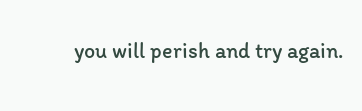you will perish and try again.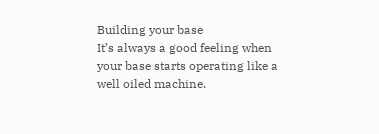Building your base
It’s always a good feeling when your base starts operating like a well oiled machine.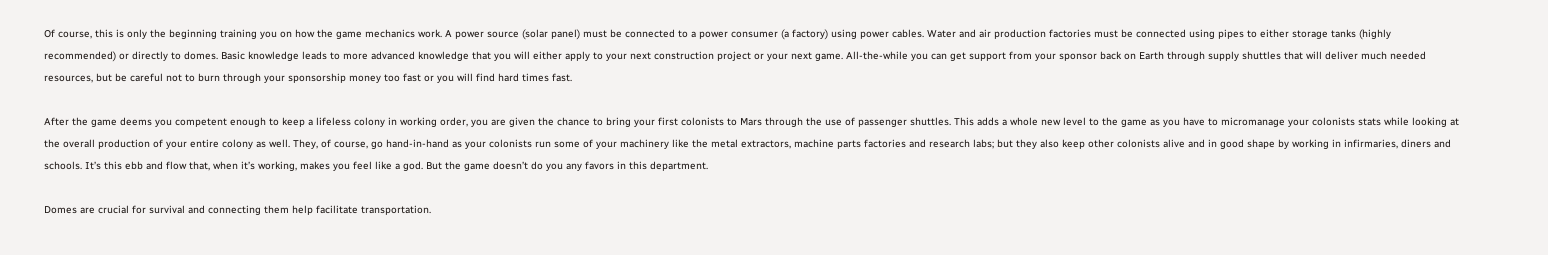Of course, this is only the beginning training you on how the game mechanics work. A power source (solar panel) must be connected to a power consumer (a factory) using power cables. Water and air production factories must be connected using pipes to either storage tanks (highly recommended) or directly to domes. Basic knowledge leads to more advanced knowledge that you will either apply to your next construction project or your next game. All-the-while you can get support from your sponsor back on Earth through supply shuttles that will deliver much needed resources, but be careful not to burn through your sponsorship money too fast or you will find hard times fast.

After the game deems you competent enough to keep a lifeless colony in working order, you are given the chance to bring your first colonists to Mars through the use of passenger shuttles. This adds a whole new level to the game as you have to micromanage your colonists stats while looking at the overall production of your entire colony as well. They, of course, go hand-in-hand as your colonists run some of your machinery like the metal extractors, machine parts factories and research labs; but they also keep other colonists alive and in good shape by working in infirmaries, diners and schools. It’s this ebb and flow that, when it’s working, makes you feel like a god. But the game doesn’t do you any favors in this department.

Domes are crucial for survival and connecting them help facilitate transportation.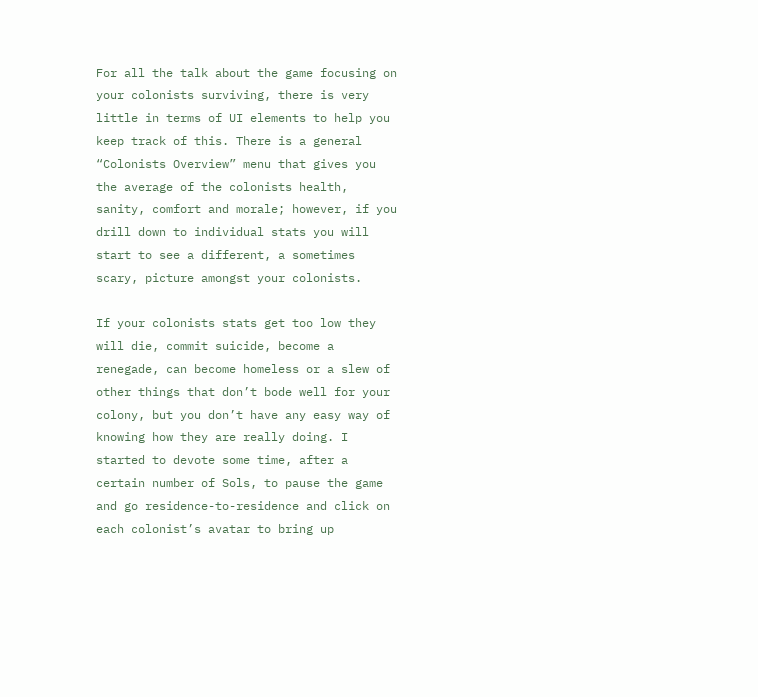For all the talk about the game focusing on your colonists surviving, there is very little in terms of UI elements to help you keep track of this. There is a general “Colonists Overview” menu that gives you the average of the colonists health, sanity, comfort and morale; however, if you drill down to individual stats you will start to see a different, a sometimes scary, picture amongst your colonists.

If your colonists stats get too low they will die, commit suicide, become a renegade, can become homeless or a slew of other things that don’t bode well for your colony, but you don’t have any easy way of knowing how they are really doing. I started to devote some time, after a certain number of Sols, to pause the game and go residence-to-residence and click on each colonist’s avatar to bring up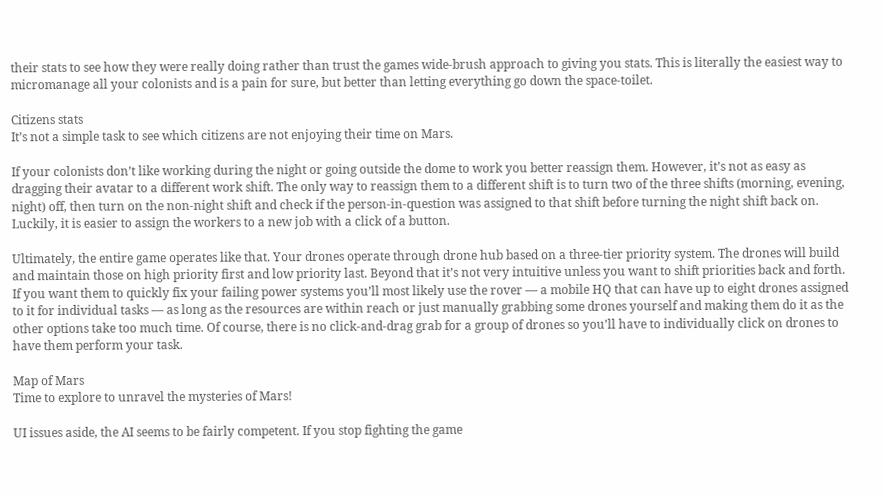their stats to see how they were really doing rather than trust the games wide-brush approach to giving you stats. This is literally the easiest way to micromanage all your colonists and is a pain for sure, but better than letting everything go down the space-toilet.

Citizens stats
It’s not a simple task to see which citizens are not enjoying their time on Mars.

If your colonists don’t like working during the night or going outside the dome to work you better reassign them. However, it’s not as easy as dragging their avatar to a different work shift. The only way to reassign them to a different shift is to turn two of the three shifts (morning, evening, night) off, then turn on the non-night shift and check if the person-in-question was assigned to that shift before turning the night shift back on. Luckily, it is easier to assign the workers to a new job with a click of a button.

Ultimately, the entire game operates like that. Your drones operate through drone hub based on a three-tier priority system. The drones will build and maintain those on high priority first and low priority last. Beyond that it’s not very intuitive unless you want to shift priorities back and forth. If you want them to quickly fix your failing power systems you’ll most likely use the rover — a mobile HQ that can have up to eight drones assigned to it for individual tasks — as long as the resources are within reach or just manually grabbing some drones yourself and making them do it as the other options take too much time. Of course, there is no click-and-drag grab for a group of drones so you’ll have to individually click on drones to have them perform your task.

Map of Mars
Time to explore to unravel the mysteries of Mars!

UI issues aside, the AI seems to be fairly competent. If you stop fighting the game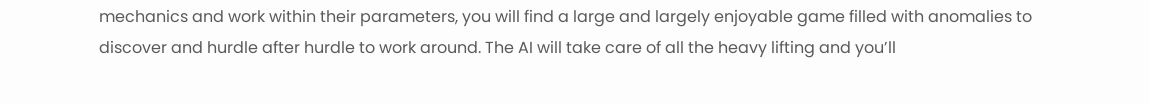mechanics and work within their parameters, you will find a large and largely enjoyable game filled with anomalies to discover and hurdle after hurdle to work around. The AI will take care of all the heavy lifting and you’ll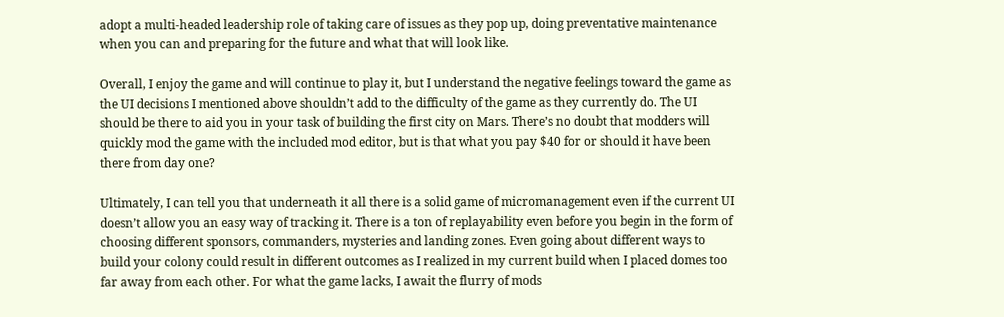adopt a multi-headed leadership role of taking care of issues as they pop up, doing preventative maintenance when you can and preparing for the future and what that will look like.

Overall, I enjoy the game and will continue to play it, but I understand the negative feelings toward the game as the UI decisions I mentioned above shouldn’t add to the difficulty of the game as they currently do. The UI should be there to aid you in your task of building the first city on Mars. There’s no doubt that modders will quickly mod the game with the included mod editor, but is that what you pay $40 for or should it have been there from day one?

Ultimately, I can tell you that underneath it all there is a solid game of micromanagement even if the current UI doesn’t allow you an easy way of tracking it. There is a ton of replayability even before you begin in the form of choosing different sponsors, commanders, mysteries and landing zones. Even going about different ways to build your colony could result in different outcomes as I realized in my current build when I placed domes too far away from each other. For what the game lacks, I await the flurry of mods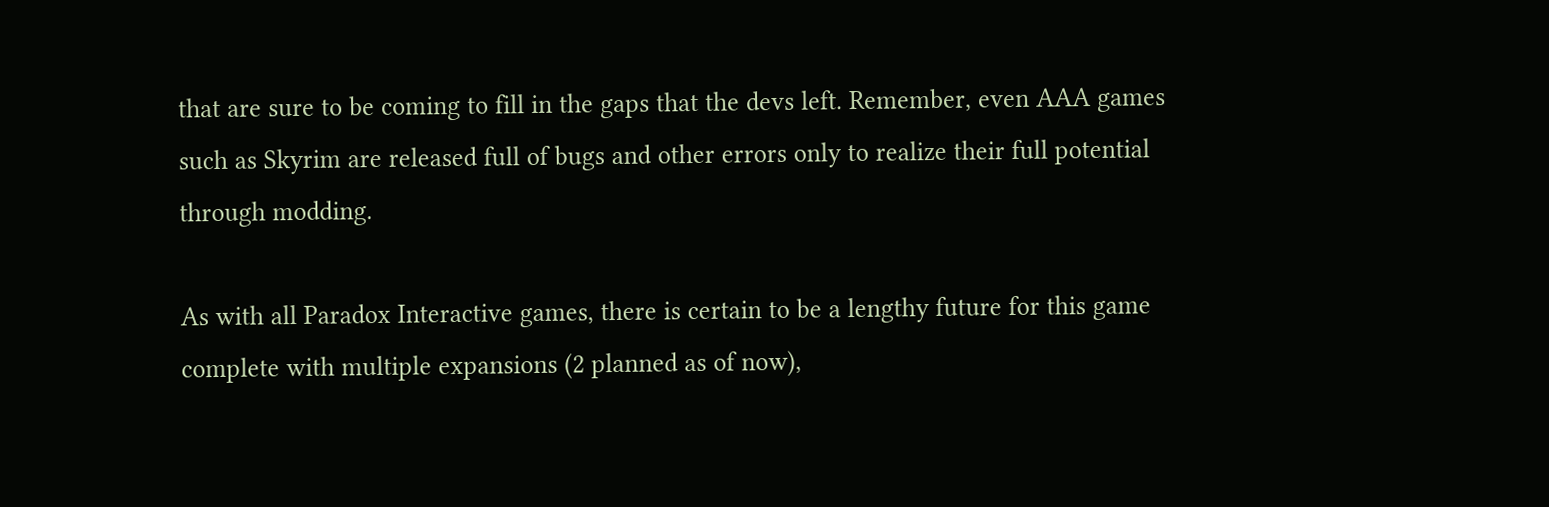that are sure to be coming to fill in the gaps that the devs left. Remember, even AAA games such as Skyrim are released full of bugs and other errors only to realize their full potential through modding.

As with all Paradox Interactive games, there is certain to be a lengthy future for this game complete with multiple expansions (2 planned as of now),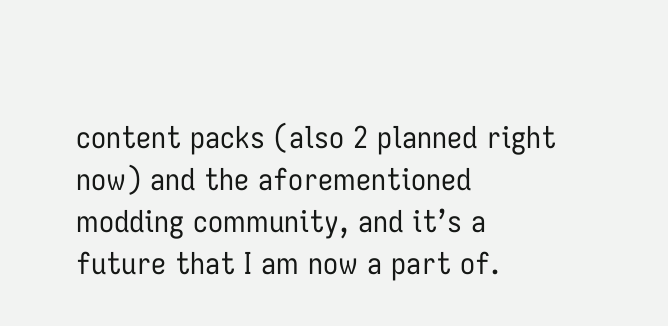content packs (also 2 planned right now) and the aforementioned modding community, and it’s a future that I am now a part of.